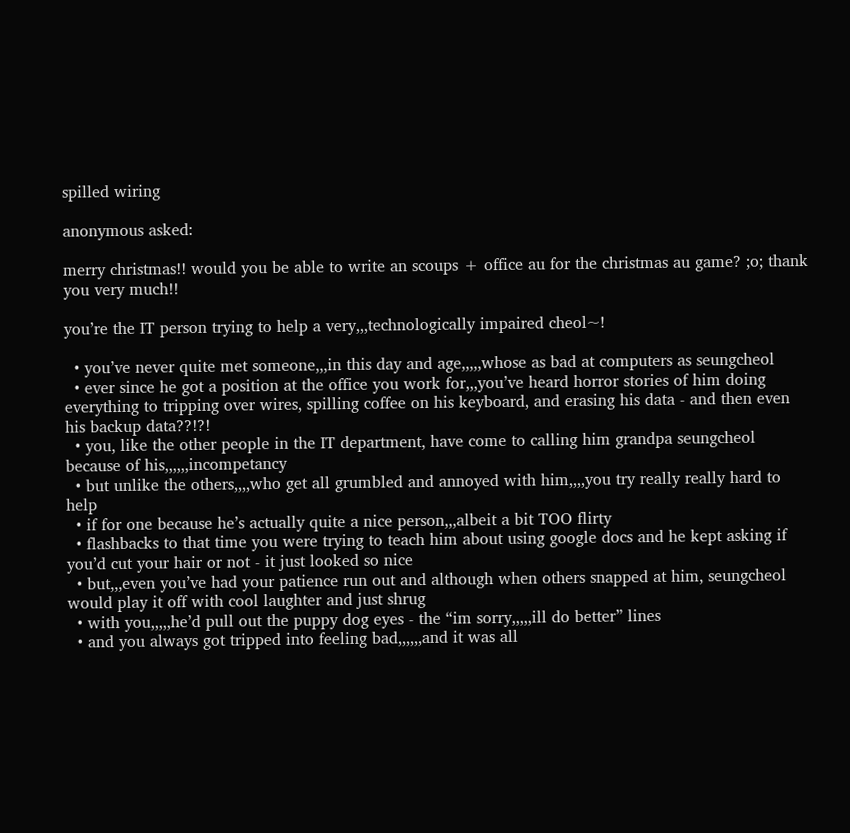spilled wiring

anonymous asked:

merry christmas!! would you be able to write an scoups + office au for the christmas au game? ;o; thank you very much!!

you’re the IT person trying to help a very,,,technologically impaired cheol~!

  • you’ve never quite met someone,,,in this day and age,,,,,whose as bad at computers as seungcheol
  • ever since he got a position at the office you work for,,,you’ve heard horror stories of him doing everything to tripping over wires, spilling coffee on his keyboard, and erasing his data - and then even his backup data??!?!
  • you, like the other people in the IT department, have come to calling him grandpa seungcheol because of his,,,,,,incompetancy
  • but unlike the others,,,,who get all grumbled and annoyed with him,,,,you try really really hard to help
  • if for one because he’s actually quite a nice person,,,albeit a bit TOO flirty
  • flashbacks to that time you were trying to teach him about using google docs and he kept asking if you’d cut your hair or not - it just looked so nice
  • but,,,even you’ve had your patience run out and although when others snapped at him, seungcheol would play it off with cool laughter and just shrug
  • with you,,,,,he’d pull out the puppy dog eyes - the “im sorry,,,,,ill do better” lines
  • and you always got tripped into feeling bad,,,,,,and it was all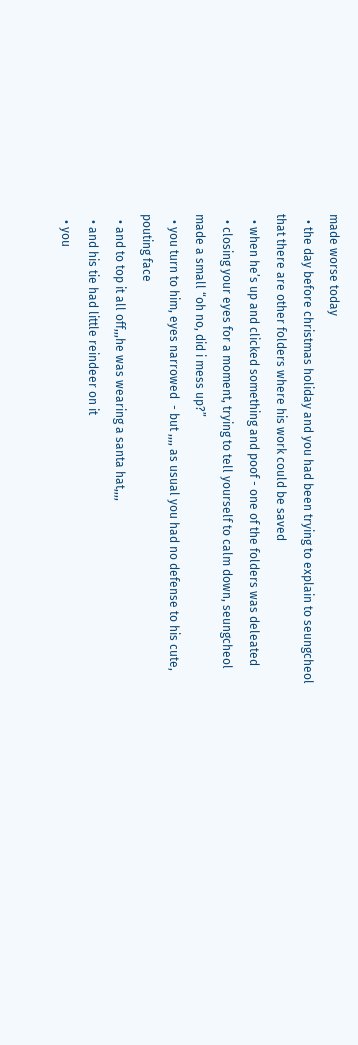made worse today
  • the day before christmas holiday and you had been trying to explain to seungcheol that there are other folders where his work could be saved
  • when he’s up and clicked something and poof - one of the folders was deleated
  • closing your eyes for a moment, trying to tell yourself to calm down, seungcheol made a small “oh no, did i mess up?”
  • you turn to him, eyes narrowed  - but ,,,, as usual you had no defense to his cute, pouting face
  • and to top it all off,,,he was wearing a santa hat,,,,
  • and his tie had little reindeer on it
  • you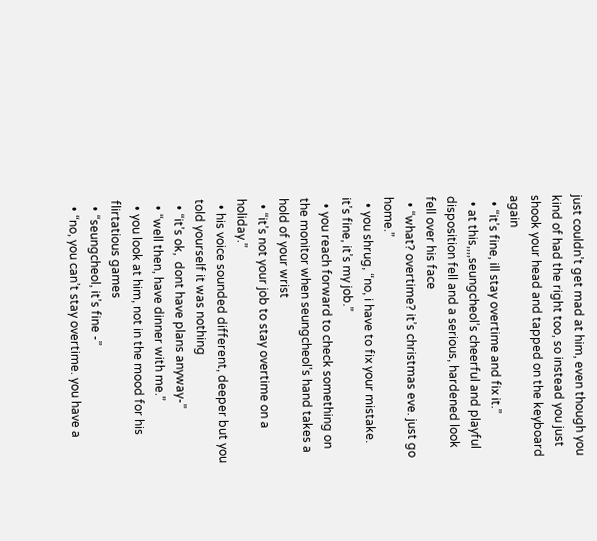just couldn’t get mad at him, even though you kind of had the right too, so instead you just shook your head and tapped on the keyboard again
  • “it’s fine, ill stay overtime and fix it.”
  • at this,,,,seungcheol’s cheerful and playful disposition fell and a serious, hardened look fell over his face
  • “what? overtime? it’s christmas eve. just go home.”
  • you shrug, “no, i have to fix your mistake. it’s fine, it’s my job.”
  • you reach forward to check something on the monitor when seungcheol’s hand takes a hold of your wrist
  • “it’s not your job to stay overtime on a holiday.”
  • his voice sounded different, deeper but you told yourself it was nothing
  • “it’s ok,  dont have plans anyway-”
  • “well then, have dinner with me.”
  • you look at him, not in the mood for his flirtatious games
  • “seungcheol, it’s fine -”
  • “no, you can’t stay overtime. you have a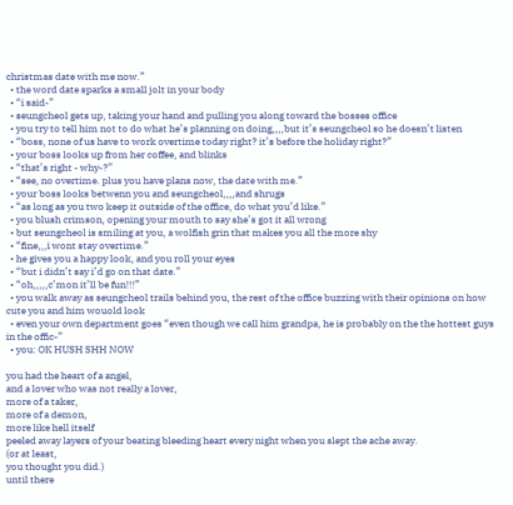christmas date with me now.”
  • the word date sparks a small jolt in your body
  • “i said-”
  • seungcheol gets up, taking your hand and pulling you along toward the bosses office
  • you try to tell him not to do what he’s planning on doing,,,,but it’s seungcheol so he doesn’t listen
  • “boss, none of us have to work overtime today right? it’s before the holiday right?”
  • your boss looks up from her coffee, and blinks
  • “that’s right - why-?”
  • “see, no overtime. plus you have plans now, the date with me.”
  • your boss looks betwenn you and seungcheol,,,,and shrugs
  • “as long as you two keep it outside of the office, do what you’d like.”
  • you blush crimson, opening your mouth to say she’s got it all wrong
  • but seungcheol is smiling at you, a wolfish grin that makes you all the more shy
  • “fine,,,i wont stay overtime.”
  • he gives you a happy look, and you roll your eyes
  • “but i didn’t say i’d go on that date.”
  • “oh,,,,,c’mon it’ll be fun!!!”
  • you walk away as seungcheol trails behind you, the rest of the office buzzing with their opinions on how cute you and him wouold look
  • even your own department goes “even though we call him grandpa, he is probably on the the hottest guys in the offic-”
  • you: OK HUSH SHH NOW

you had the heart of a angel,
and a lover who was not really a lover,
more of a taker,
more of a demon,
more like hell itself
peeled away layers of your beating bleeding heart every night when you slept the ache away.
(or at least,
you thought you did.)
until there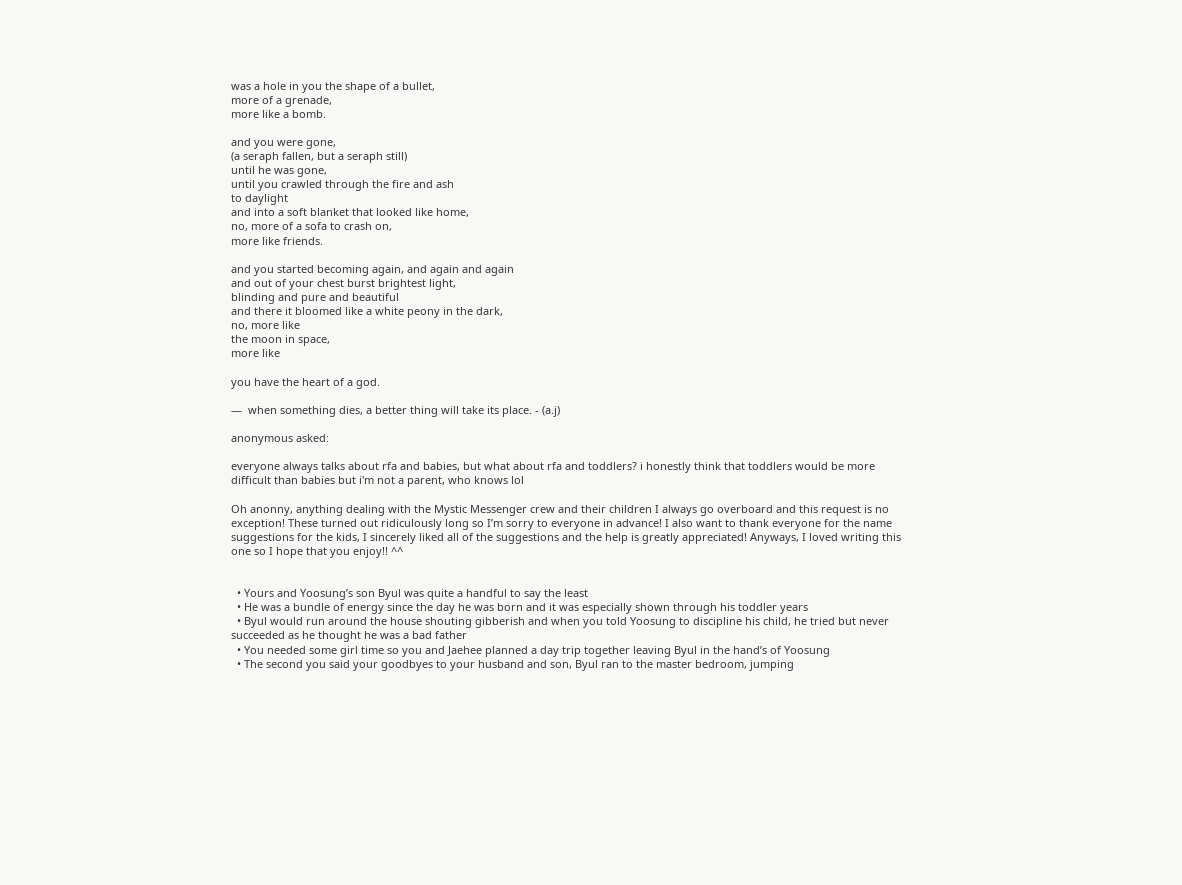was a hole in you the shape of a bullet,
more of a grenade,
more like a bomb.

and you were gone,
(a seraph fallen, but a seraph still)
until he was gone,
until you crawled through the fire and ash
to daylight
and into a soft blanket that looked like home,
no, more of a sofa to crash on,
more like friends.

and you started becoming again, and again and again
and out of your chest burst brightest light,
blinding and pure and beautiful
and there it bloomed like a white peony in the dark,
no, more like
the moon in space,
more like

you have the heart of a god.

—  when something dies, a better thing will take its place. - (a.j)

anonymous asked:

everyone always talks about rfa and babies, but what about rfa and toddlers? i honestly think that toddlers would be more difficult than babies but i'm not a parent, who knows lol

Oh anonny, anything dealing with the Mystic Messenger crew and their children I always go overboard and this request is no exception! These turned out ridiculously long so I’m sorry to everyone in advance! I also want to thank everyone for the name suggestions for the kids, I sincerely liked all of the suggestions and the help is greatly appreciated! Anyways, I loved writing this one so I hope that you enjoy!! ^^


  • Yours and Yoosung’s son Byul was quite a handful to say the least
  • He was a bundle of energy since the day he was born and it was especially shown through his toddler years
  • Byul would run around the house shouting gibberish and when you told Yoosung to discipline his child, he tried but never succeeded as he thought he was a bad father
  • You needed some girl time so you and Jaehee planned a day trip together leaving Byul in the hand’s of Yoosung
  • The second you said your goodbyes to your husband and son, Byul ran to the master bedroom, jumping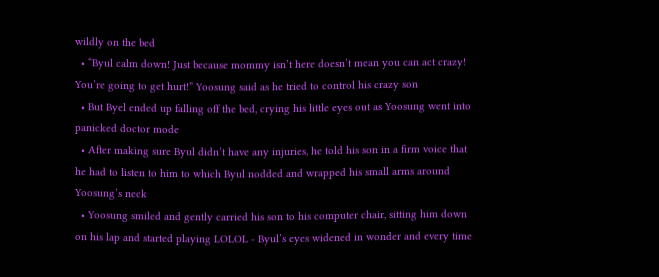wildly on the bed
  • “Byul calm down! Just because mommy isn’t here doesn’t mean you can act crazy! You’re going to get hurt!” Yoosung said as he tried to control his crazy son
  • But Byel ended up falling off the bed, crying his little eyes out as Yoosung went into panicked doctor mode
  • After making sure Byul didn’t have any injuries, he told his son in a firm voice that he had to listen to him to which Byul nodded and wrapped his small arms around Yoosung’s neck
  • Yoosung smiled and gently carried his son to his computer chair, sitting him down on his lap and started playing LOLOL - Byul’s eyes widened in wonder and every time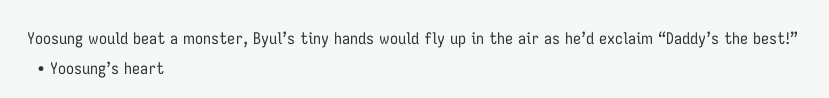Yoosung would beat a monster, Byul’s tiny hands would fly up in the air as he’d exclaim “Daddy’s the best!”
  • Yoosung’s heart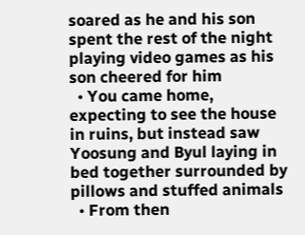soared as he and his son spent the rest of the night playing video games as his son cheered for him
  • You came home, expecting to see the house in ruins, but instead saw Yoosung and Byul laying in bed together surrounded by pillows and stuffed animals
  • From then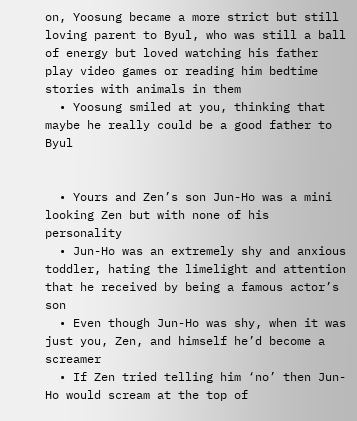on, Yoosung became a more strict but still loving parent to Byul, who was still a ball of energy but loved watching his father play video games or reading him bedtime stories with animals in them
  • Yoosung smiled at you, thinking that maybe he really could be a good father to Byul


  • Yours and Zen’s son Jun-Ho was a mini looking Zen but with none of his personality
  • Jun-Ho was an extremely shy and anxious toddler, hating the limelight and attention that he received by being a famous actor’s son
  • Even though Jun-Ho was shy, when it was just you, Zen, and himself he’d become a screamer
  • If Zen tried telling him ‘no’ then Jun-Ho would scream at the top of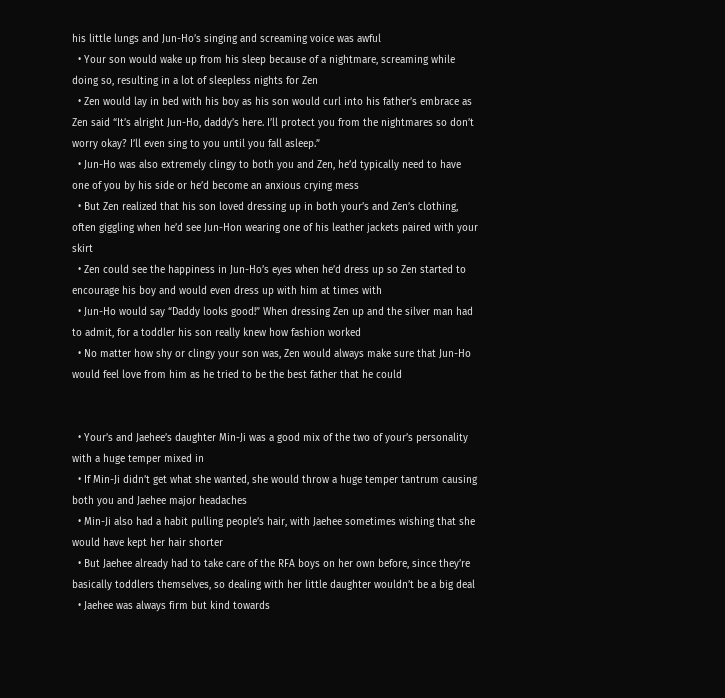his little lungs and Jun-Ho’s singing and screaming voice was awful
  • Your son would wake up from his sleep because of a nightmare, screaming while doing so, resulting in a lot of sleepless nights for Zen
  • Zen would lay in bed with his boy as his son would curl into his father’s embrace as Zen said “It’s alright Jun-Ho, daddy’s here. I’ll protect you from the nightmares so don’t worry okay? I’ll even sing to you until you fall asleep.”
  • Jun-Ho was also extremely clingy to both you and Zen, he’d typically need to have one of you by his side or he’d become an anxious crying mess
  • But Zen realized that his son loved dressing up in both your’s and Zen’s clothing, often giggling when he’d see Jun-Hon wearing one of his leather jackets paired with your skirt
  • Zen could see the happiness in Jun-Ho’s eyes when he’d dress up so Zen started to encourage his boy and would even dress up with him at times with
  • Jun-Ho would say “Daddy looks good!” When dressing Zen up and the silver man had to admit, for a toddler his son really knew how fashion worked
  • No matter how shy or clingy your son was, Zen would always make sure that Jun-Ho would feel love from him as he tried to be the best father that he could


  • Your’s and Jaehee’s daughter Min-Ji was a good mix of the two of your’s personality with a huge temper mixed in
  • If Min-Ji didn’t get what she wanted, she would throw a huge temper tantrum causing both you and Jaehee major headaches
  • Min-Ji also had a habit pulling people’s hair, with Jaehee sometimes wishing that she would have kept her hair shorter
  • But Jaehee already had to take care of the RFA boys on her own before, since they’re basically toddlers themselves, so dealing with her little daughter wouldn’t be a big deal
  • Jaehee was always firm but kind towards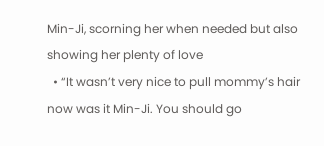Min-Ji, scorning her when needed but also showing her plenty of love
  • “It wasn’t very nice to pull mommy’s hair now was it Min-Ji. You should go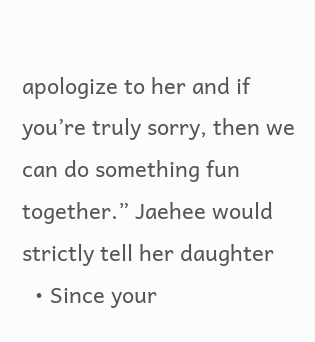apologize to her and if you’re truly sorry, then we can do something fun together.” Jaehee would strictly tell her daughter
  • Since your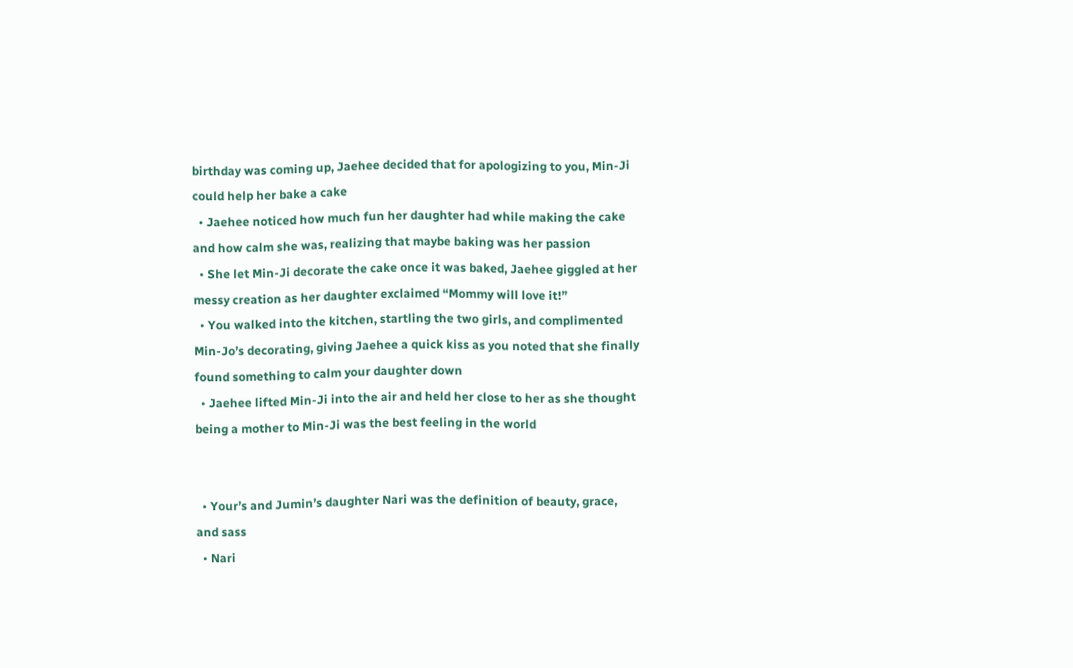birthday was coming up, Jaehee decided that for apologizing to you, Min-Ji could help her bake a cake
  • Jaehee noticed how much fun her daughter had while making the cake and how calm she was, realizing that maybe baking was her passion
  • She let Min-Ji decorate the cake once it was baked, Jaehee giggled at her messy creation as her daughter exclaimed “Mommy will love it!”
  • You walked into the kitchen, startling the two girls, and complimented Min-Jo’s decorating, giving Jaehee a quick kiss as you noted that she finally found something to calm your daughter down
  • Jaehee lifted Min-Ji into the air and held her close to her as she thought being a mother to Min-Ji was the best feeling in the world


  • Your’s and Jumin’s daughter Nari was the definition of beauty, grace, and sass
  • Nari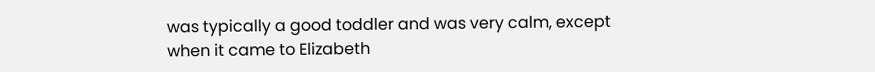was typically a good toddler and was very calm, except when it came to Elizabeth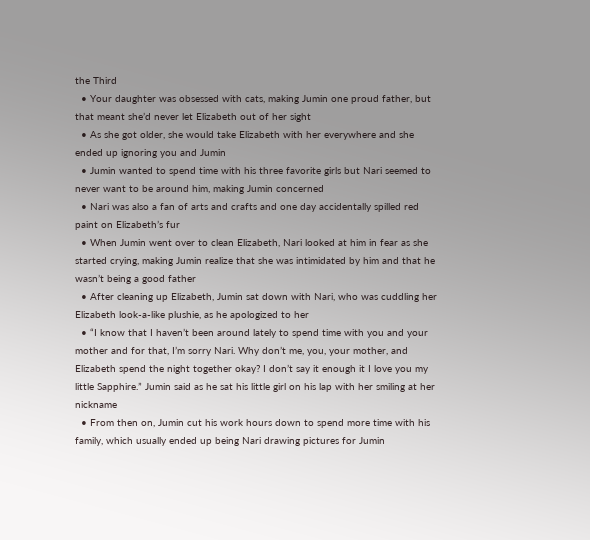the Third
  • Your daughter was obsessed with cats, making Jumin one proud father, but that meant she’d never let Elizabeth out of her sight
  • As she got older, she would take Elizabeth with her everywhere and she ended up ignoring you and Jumin
  • Jumin wanted to spend time with his three favorite girls but Nari seemed to never want to be around him, making Jumin concerned
  • Nari was also a fan of arts and crafts and one day accidentally spilled red paint on Elizabeth’s fur
  • When Jumin went over to clean Elizabeth, Nari looked at him in fear as she started crying, making Jumin realize that she was intimidated by him and that he wasn’t being a good father
  • After cleaning up Elizabeth, Jumin sat down with Nari, who was cuddling her Elizabeth look-a-like plushie, as he apologized to her
  • “I know that I haven’t been around lately to spend time with you and your mother and for that, I’m sorry Nari. Why don’t me, you, your mother, and Elizabeth spend the night together okay? I don’t say it enough it I love you my little Sapphire.” Jumin said as he sat his little girl on his lap with her smiling at her nickname
  • From then on, Jumin cut his work hours down to spend more time with his family, which usually ended up being Nari drawing pictures for Jumin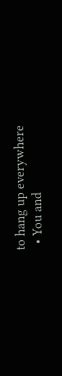to hang up everywhere
  • You and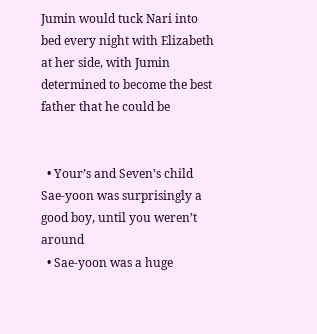Jumin would tuck Nari into bed every night with Elizabeth at her side, with Jumin determined to become the best father that he could be


  • Your’s and Seven’s child Sae-yoon was surprisingly a good boy, until you weren’t around
  • Sae-yoon was a huge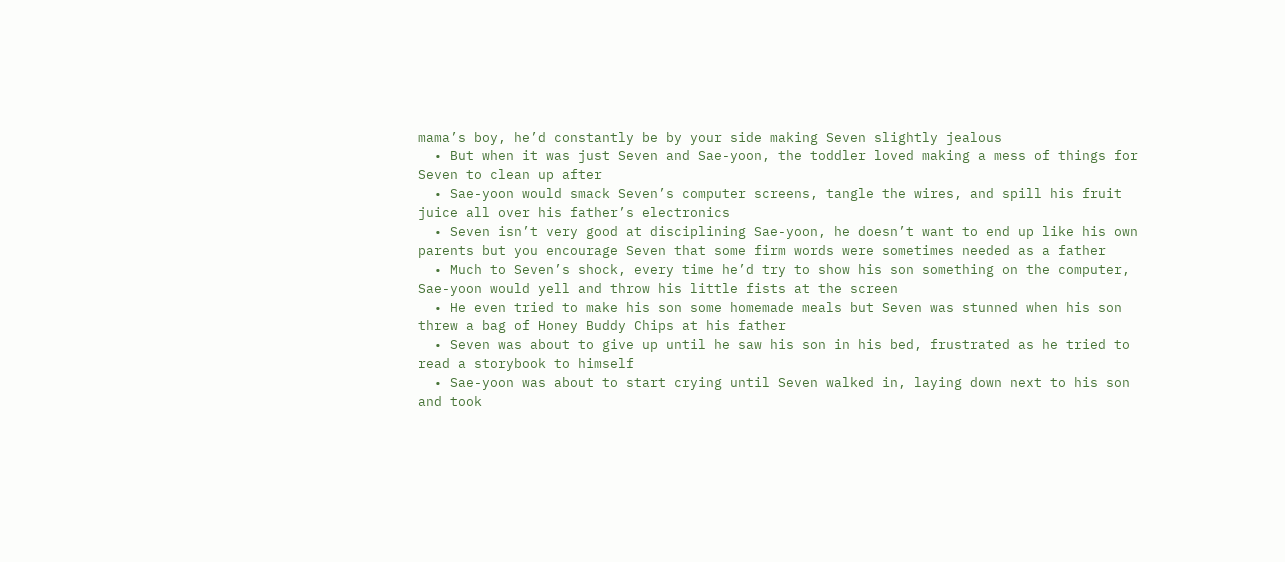mama’s boy, he’d constantly be by your side making Seven slightly jealous
  • But when it was just Seven and Sae-yoon, the toddler loved making a mess of things for Seven to clean up after
  • Sae-yoon would smack Seven’s computer screens, tangle the wires, and spill his fruit juice all over his father’s electronics
  • Seven isn’t very good at disciplining Sae-yoon, he doesn’t want to end up like his own parents but you encourage Seven that some firm words were sometimes needed as a father
  • Much to Seven’s shock, every time he’d try to show his son something on the computer, Sae-yoon would yell and throw his little fists at the screen
  • He even tried to make his son some homemade meals but Seven was stunned when his son threw a bag of Honey Buddy Chips at his father
  • Seven was about to give up until he saw his son in his bed, frustrated as he tried to read a storybook to himself
  • Sae-yoon was about to start crying until Seven walked in, laying down next to his son and took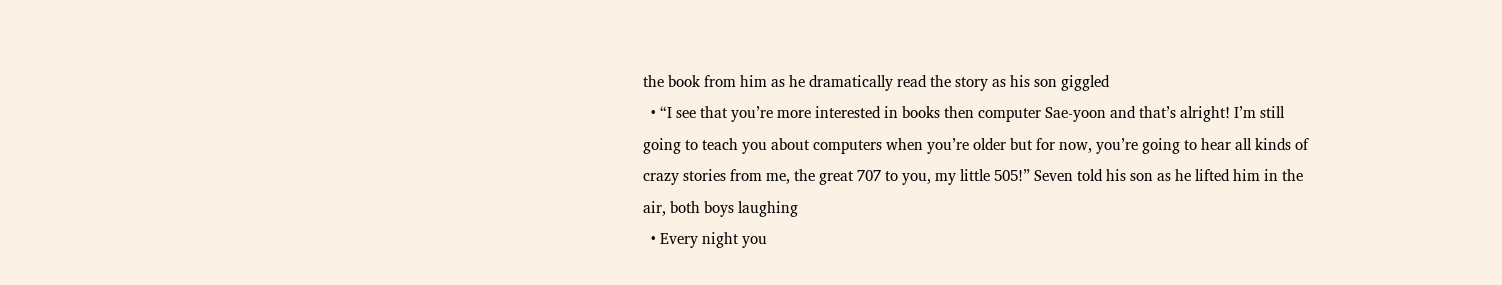the book from him as he dramatically read the story as his son giggled
  • “I see that you’re more interested in books then computer Sae-yoon and that’s alright! I’m still going to teach you about computers when you’re older but for now, you’re going to hear all kinds of crazy stories from me, the great 707 to you, my little 505!” Seven told his son as he lifted him in the air, both boys laughing
  • Every night you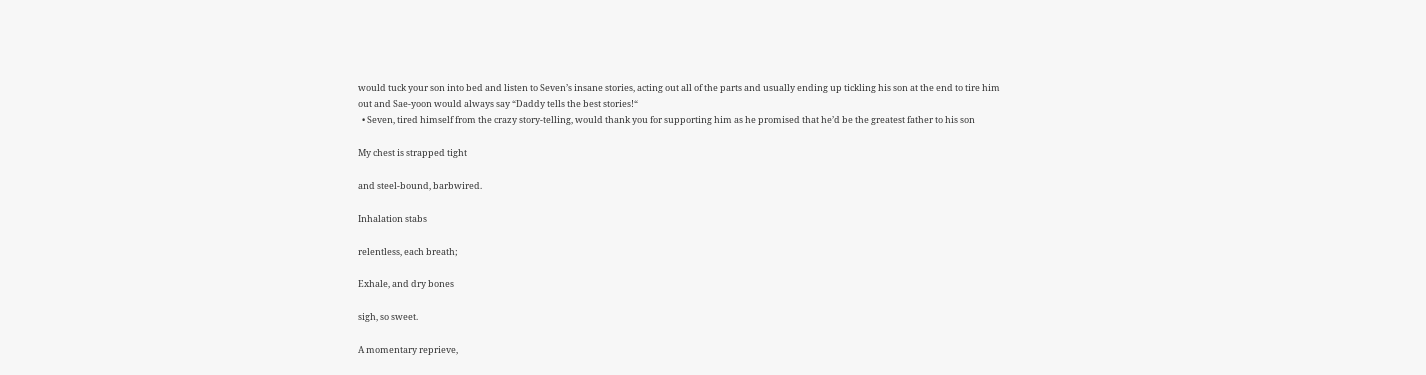would tuck your son into bed and listen to Seven’s insane stories, acting out all of the parts and usually ending up tickling his son at the end to tire him out and Sae-yoon would always say “Daddy tells the best stories!“
  • Seven, tired himself from the crazy story-telling, would thank you for supporting him as he promised that he’d be the greatest father to his son

My chest is strapped tight

and steel-bound, barbwired.

Inhalation stabs

relentless, each breath;

Exhale, and dry bones

sigh, so sweet.

A momentary reprieve,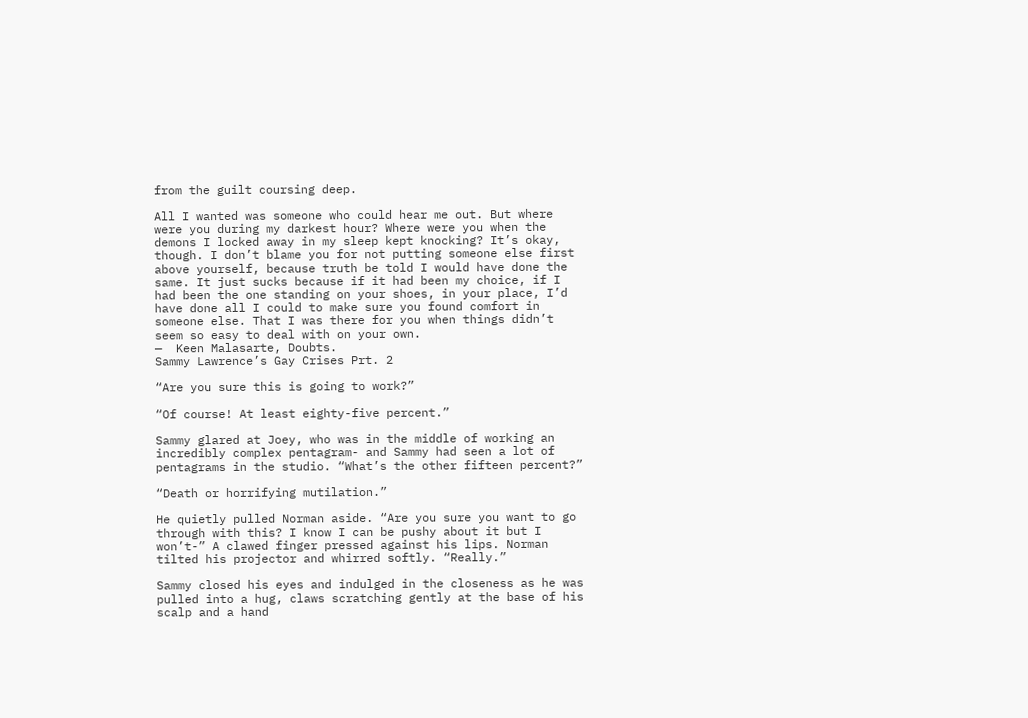from the guilt coursing deep.

All I wanted was someone who could hear me out. But where were you during my darkest hour? Where were you when the demons I locked away in my sleep kept knocking? It’s okay, though. I don’t blame you for not putting someone else first above yourself, because truth be told I would have done the same. It just sucks because if it had been my choice, if I had been the one standing on your shoes, in your place, I’d have done all I could to make sure you found comfort in someone else. That I was there for you when things didn’t seem so easy to deal with on your own.
—  Keen Malasarte, Doubts.
Sammy Lawrence’s Gay Crises Prt. 2

“Are you sure this is going to work?”

“Of course! At least eighty-five percent.”

Sammy glared at Joey, who was in the middle of working an incredibly complex pentagram- and Sammy had seen a lot of pentagrams in the studio. “What’s the other fifteen percent?”

“Death or horrifying mutilation.”

He quietly pulled Norman aside. “Are you sure you want to go through with this? I know I can be pushy about it but I won’t-” A clawed finger pressed against his lips. Norman tilted his projector and whirred softly. “Really.”

Sammy closed his eyes and indulged in the closeness as he was pulled into a hug, claws scratching gently at the base of his scalp and a hand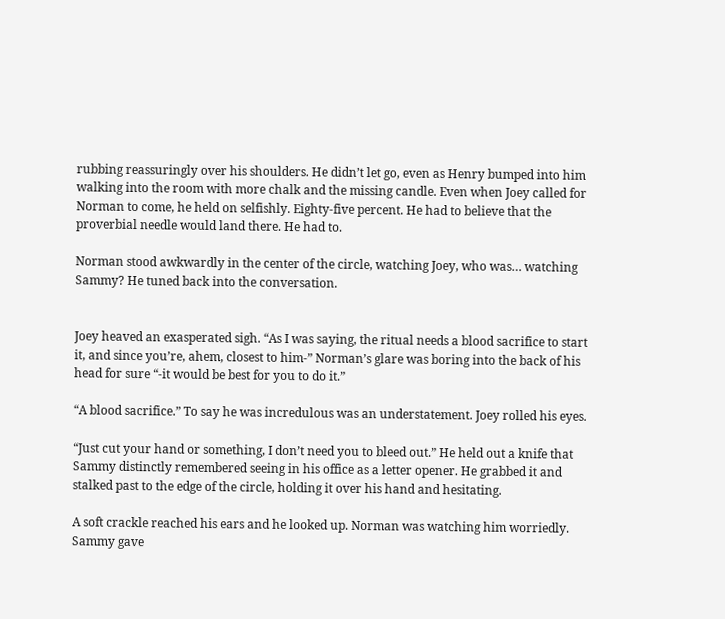rubbing reassuringly over his shoulders. He didn’t let go, even as Henry bumped into him walking into the room with more chalk and the missing candle. Even when Joey called for Norman to come, he held on selfishly. Eighty-five percent. He had to believe that the proverbial needle would land there. He had to.

Norman stood awkwardly in the center of the circle, watching Joey, who was… watching Sammy? He tuned back into the conversation.


Joey heaved an exasperated sigh. “As I was saying, the ritual needs a blood sacrifice to start it, and since you’re, ahem, closest to him-” Norman’s glare was boring into the back of his head for sure “-it would be best for you to do it.”

“A blood sacrifice.” To say he was incredulous was an understatement. Joey rolled his eyes.

“Just cut your hand or something, I don’t need you to bleed out.” He held out a knife that Sammy distinctly remembered seeing in his office as a letter opener. He grabbed it and stalked past to the edge of the circle, holding it over his hand and hesitating.

A soft crackle reached his ears and he looked up. Norman was watching him worriedly. Sammy gave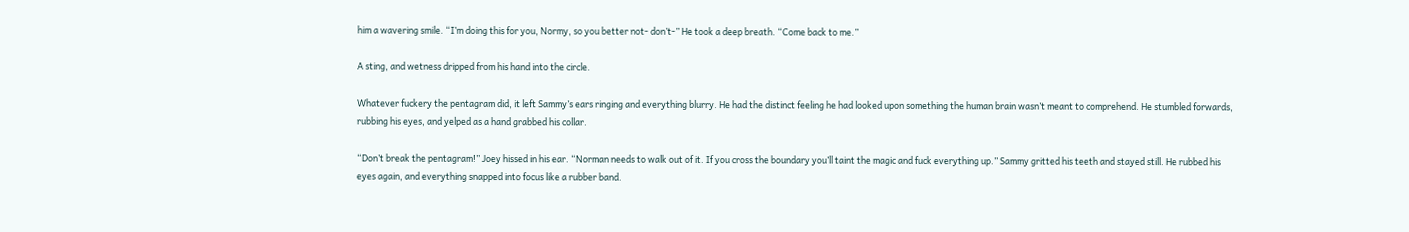him a wavering smile. “I’m doing this for you, Normy, so you better not- don’t-” He took a deep breath. “Come back to me.”

A sting, and wetness dripped from his hand into the circle.

Whatever fuckery the pentagram did, it left Sammy’s ears ringing and everything blurry. He had the distinct feeling he had looked upon something the human brain wasn’t meant to comprehend. He stumbled forwards, rubbing his eyes, and yelped as a hand grabbed his collar.

“Don’t break the pentagram!” Joey hissed in his ear. “Norman needs to walk out of it. If you cross the boundary you’ll taint the magic and fuck everything up.” Sammy gritted his teeth and stayed still. He rubbed his eyes again, and everything snapped into focus like a rubber band.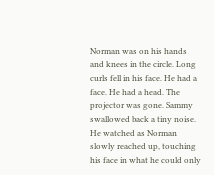Norman was on his hands and knees in the circle. Long curls fell in his face. He had a face. He had a head. The projector was gone. Sammy swallowed back a tiny noise. He watched as Norman slowly reached up, touching his face in what he could only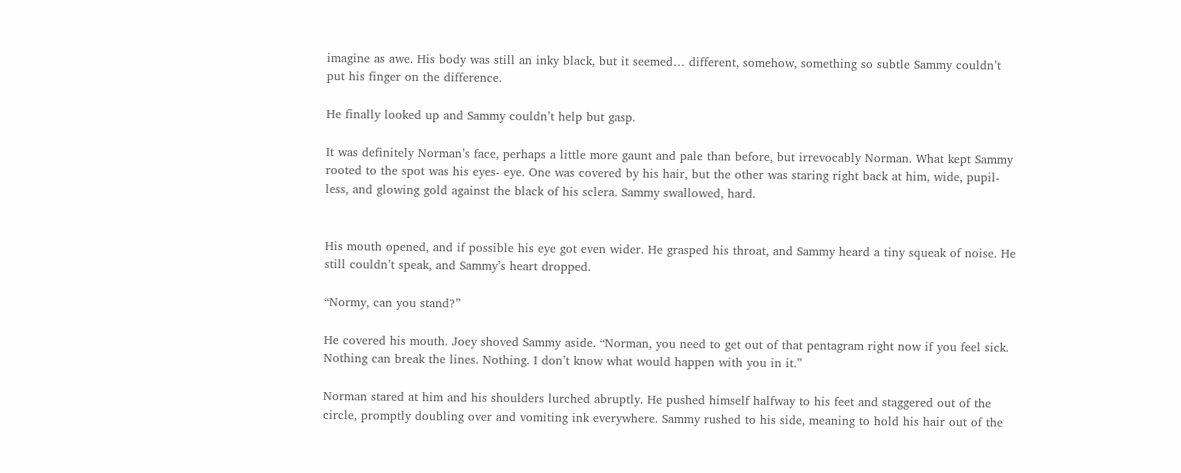imagine as awe. His body was still an inky black, but it seemed… different, somehow, something so subtle Sammy couldn’t put his finger on the difference.

He finally looked up and Sammy couldn’t help but gasp.

It was definitely Norman’s face, perhaps a little more gaunt and pale than before, but irrevocably Norman. What kept Sammy rooted to the spot was his eyes- eye. One was covered by his hair, but the other was staring right back at him, wide, pupil-less, and glowing gold against the black of his sclera. Sammy swallowed, hard.


His mouth opened, and if possible his eye got even wider. He grasped his throat, and Sammy heard a tiny squeak of noise. He still couldn’t speak, and Sammy’s heart dropped.

“Normy, can you stand?”

He covered his mouth. Joey shoved Sammy aside. “Norman, you need to get out of that pentagram right now if you feel sick. Nothing can break the lines. Nothing. I don’t know what would happen with you in it.”

Norman stared at him and his shoulders lurched abruptly. He pushed himself halfway to his feet and staggered out of the circle, promptly doubling over and vomiting ink everywhere. Sammy rushed to his side, meaning to hold his hair out of the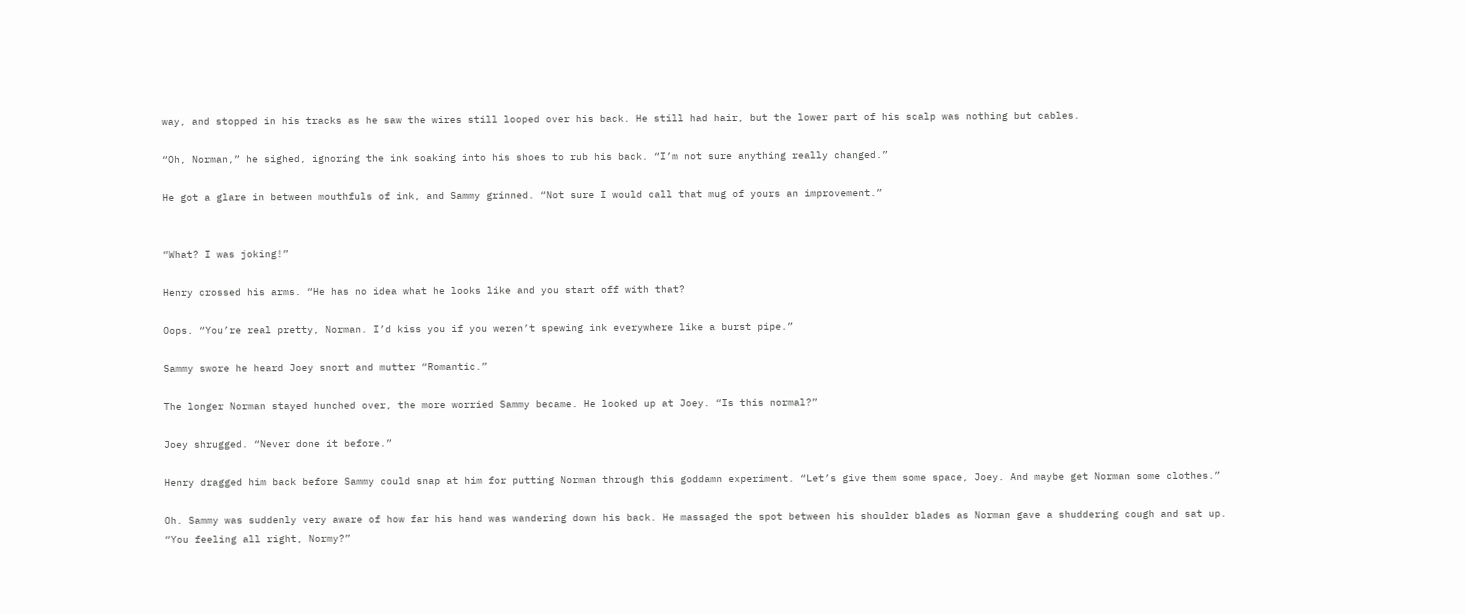way, and stopped in his tracks as he saw the wires still looped over his back. He still had hair, but the lower part of his scalp was nothing but cables.

“Oh, Norman,” he sighed, ignoring the ink soaking into his shoes to rub his back. “I’m not sure anything really changed.”

He got a glare in between mouthfuls of ink, and Sammy grinned. “Not sure I would call that mug of yours an improvement.”


“What? I was joking!”

Henry crossed his arms. “He has no idea what he looks like and you start off with that?

Oops. “You’re real pretty, Norman. I’d kiss you if you weren’t spewing ink everywhere like a burst pipe.”

Sammy swore he heard Joey snort and mutter “Romantic.”

The longer Norman stayed hunched over, the more worried Sammy became. He looked up at Joey. “Is this normal?”

Joey shrugged. “Never done it before.”

Henry dragged him back before Sammy could snap at him for putting Norman through this goddamn experiment. “Let’s give them some space, Joey. And maybe get Norman some clothes.”

Oh. Sammy was suddenly very aware of how far his hand was wandering down his back. He massaged the spot between his shoulder blades as Norman gave a shuddering cough and sat up. “You feeling all right, Normy?”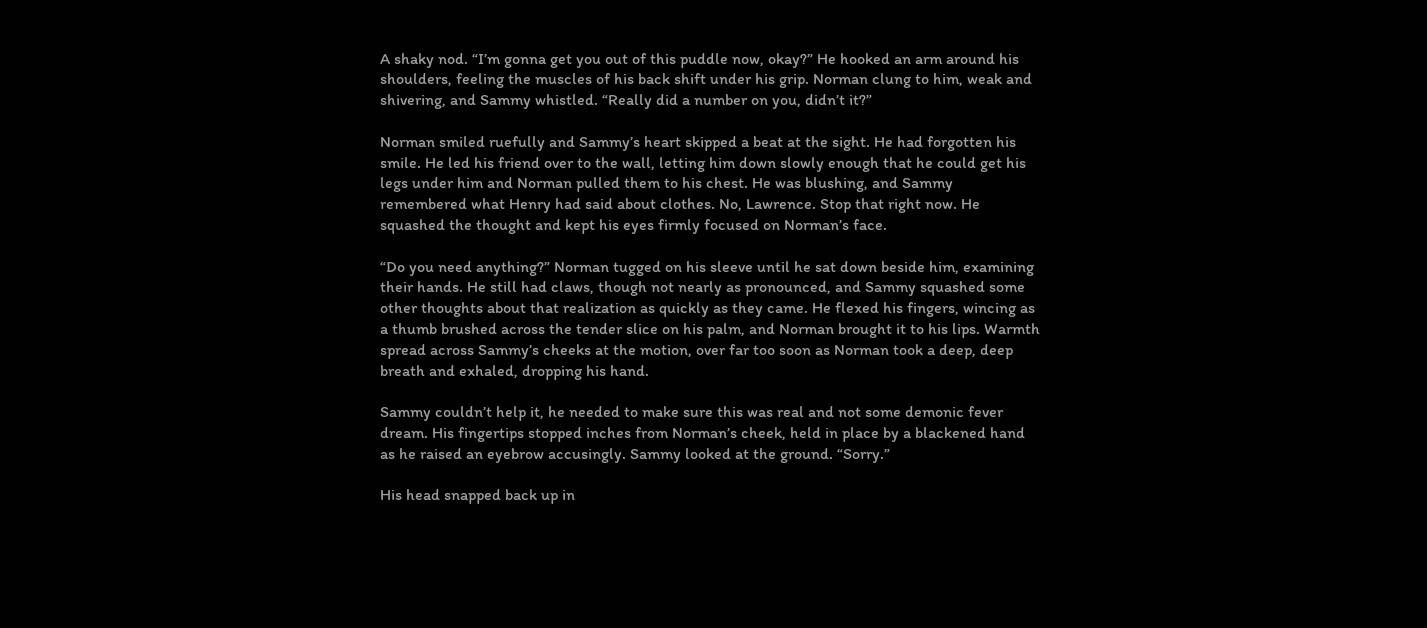A shaky nod. “I’m gonna get you out of this puddle now, okay?” He hooked an arm around his shoulders, feeling the muscles of his back shift under his grip. Norman clung to him, weak and shivering, and Sammy whistled. “Really did a number on you, didn’t it?”

Norman smiled ruefully and Sammy’s heart skipped a beat at the sight. He had forgotten his smile. He led his friend over to the wall, letting him down slowly enough that he could get his legs under him and Norman pulled them to his chest. He was blushing, and Sammy remembered what Henry had said about clothes. No, Lawrence. Stop that right now. He squashed the thought and kept his eyes firmly focused on Norman’s face.

“Do you need anything?” Norman tugged on his sleeve until he sat down beside him, examining their hands. He still had claws, though not nearly as pronounced, and Sammy squashed some other thoughts about that realization as quickly as they came. He flexed his fingers, wincing as a thumb brushed across the tender slice on his palm, and Norman brought it to his lips. Warmth spread across Sammy’s cheeks at the motion, over far too soon as Norman took a deep, deep breath and exhaled, dropping his hand.

Sammy couldn’t help it, he needed to make sure this was real and not some demonic fever dream. His fingertips stopped inches from Norman’s cheek, held in place by a blackened hand as he raised an eyebrow accusingly. Sammy looked at the ground. “Sorry.”

His head snapped back up in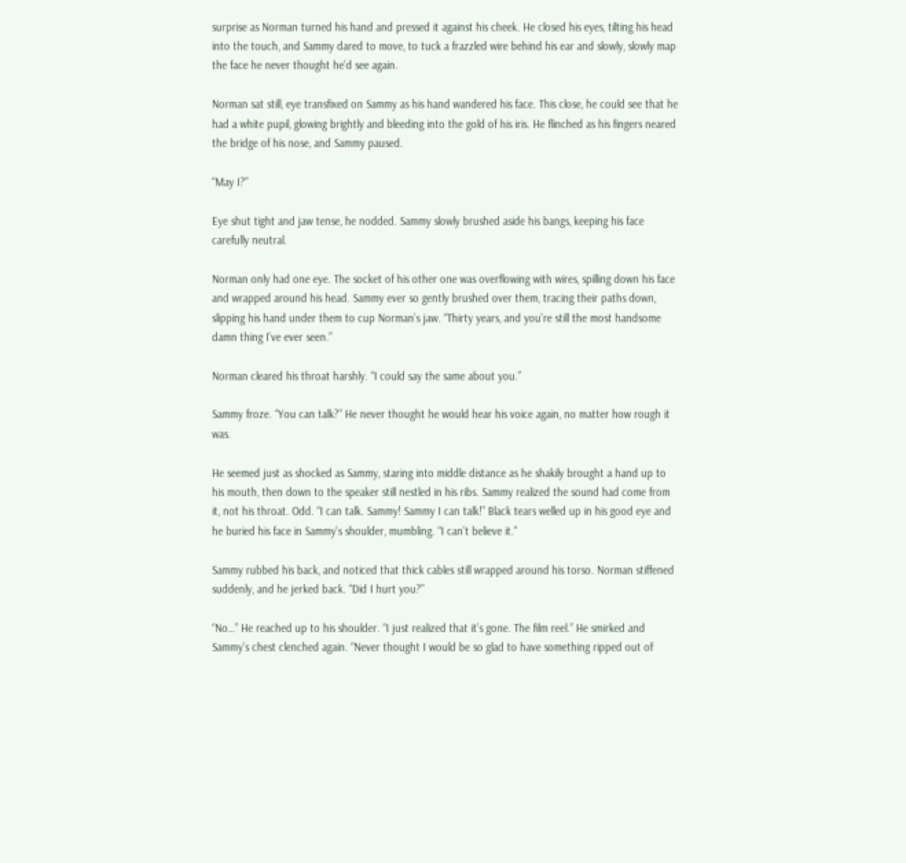surprise as Norman turned his hand and pressed it against his cheek. He closed his eyes, tilting his head into the touch, and Sammy dared to move, to tuck a frazzled wire behind his ear and slowly, slowly map the face he never thought he’d see again.

Norman sat still, eye transfixed on Sammy as his hand wandered his face. This close, he could see that he had a white pupil, glowing brightly and bleeding into the gold of his iris. He flinched as his fingers neared the bridge of his nose, and Sammy paused.

“May I?”

Eye shut tight and jaw tense, he nodded. Sammy slowly brushed aside his bangs, keeping his face carefully neutral.

Norman only had one eye. The socket of his other one was overflowing with wires, spilling down his face and wrapped around his head. Sammy ever so gently brushed over them, tracing their paths down, slipping his hand under them to cup Norman’s jaw. “Thirty years, and you’re still the most handsome damn thing I’ve ever seen.”

Norman cleared his throat harshly. “I could say the same about you.”

Sammy froze. “You can talk?” He never thought he would hear his voice again, no matter how rough it was.

He seemed just as shocked as Sammy, staring into middle distance as he shakily brought a hand up to his mouth, then down to the speaker still nestled in his ribs. Sammy realized the sound had come from it, not his throat. Odd. “I can talk. Sammy! Sammy I can talk!” Black tears welled up in his good eye and he buried his face in Sammy’s shoulder, mumbling. “I can’t believe it.”

Sammy rubbed his back, and noticed that thick cables still wrapped around his torso. Norman stiffened suddenly, and he jerked back. “Did I hurt you?”

“No…” He reached up to his shoulder. “I just realized that it’s gone. The film reel.” He smirked and Sammy’s chest clenched again. “Never thought I would be so glad to have something ripped out of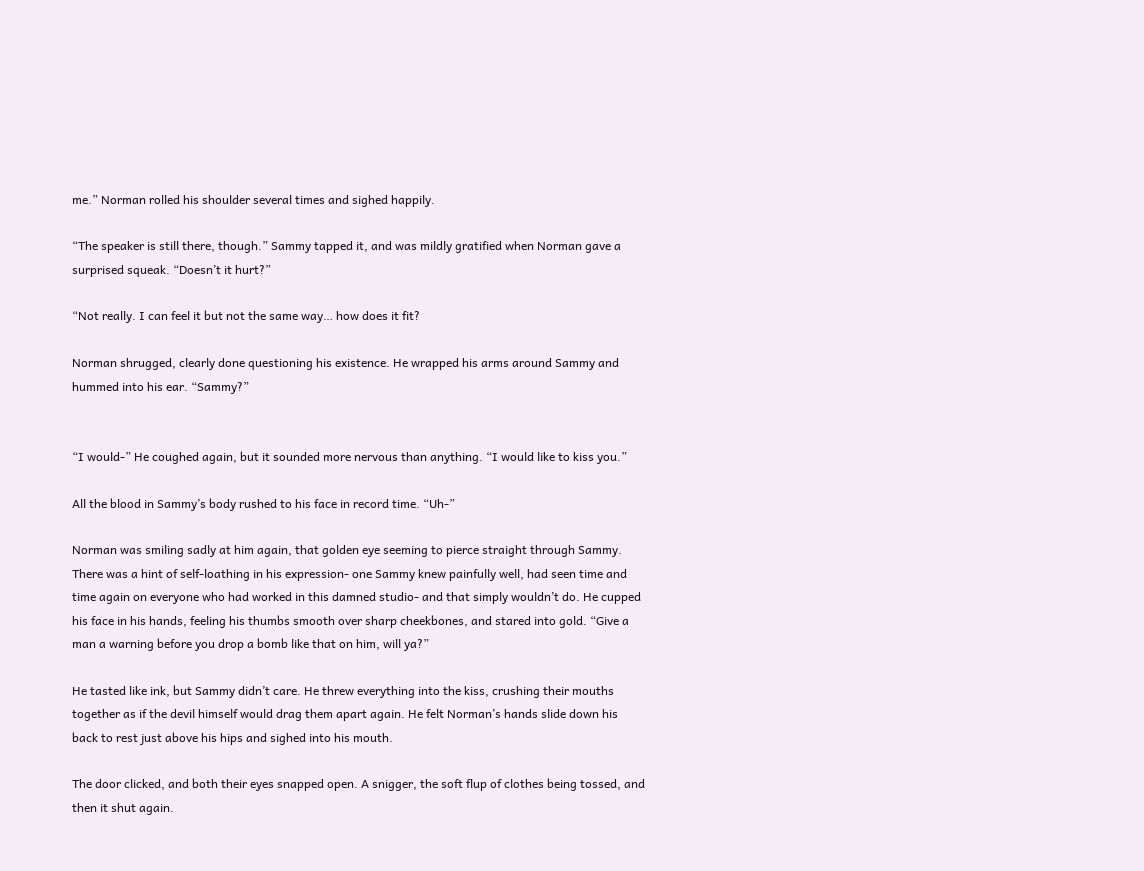me.” Norman rolled his shoulder several times and sighed happily.

“The speaker is still there, though.” Sammy tapped it, and was mildly gratified when Norman gave a surprised squeak. “Doesn’t it hurt?”

“Not really. I can feel it but not the same way… how does it fit?

Norman shrugged, clearly done questioning his existence. He wrapped his arms around Sammy and hummed into his ear. “Sammy?”


“I would-” He coughed again, but it sounded more nervous than anything. “I would like to kiss you.”

All the blood in Sammy’s body rushed to his face in record time. “Uh-”

Norman was smiling sadly at him again, that golden eye seeming to pierce straight through Sammy. There was a hint of self-loathing in his expression- one Sammy knew painfully well, had seen time and time again on everyone who had worked in this damned studio- and that simply wouldn’t do. He cupped his face in his hands, feeling his thumbs smooth over sharp cheekbones, and stared into gold. “Give a man a warning before you drop a bomb like that on him, will ya?”

He tasted like ink, but Sammy didn’t care. He threw everything into the kiss, crushing their mouths together as if the devil himself would drag them apart again. He felt Norman’s hands slide down his back to rest just above his hips and sighed into his mouth.

The door clicked, and both their eyes snapped open. A snigger, the soft flup of clothes being tossed, and then it shut again.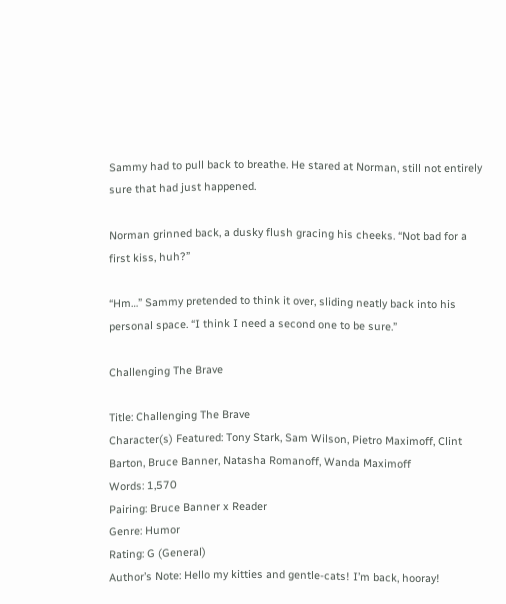Sammy had to pull back to breathe. He stared at Norman, still not entirely sure that had just happened.

Norman grinned back, a dusky flush gracing his cheeks. “Not bad for a first kiss, huh?”

“Hm…” Sammy pretended to think it over, sliding neatly back into his personal space. “I think I need a second one to be sure.”

Challenging The Brave

Title: Challenging The Brave
Character(s) Featured: Tony Stark, Sam Wilson, Pietro Maximoff, Clint Barton, Bruce Banner, Natasha Romanoff, Wanda Maximoff
Words: 1,570
Pairing: Bruce Banner x Reader
Genre: Humor
Rating: G (General)
Author’s Note: Hello my kitties and gentle-cats! I’m back, hooray!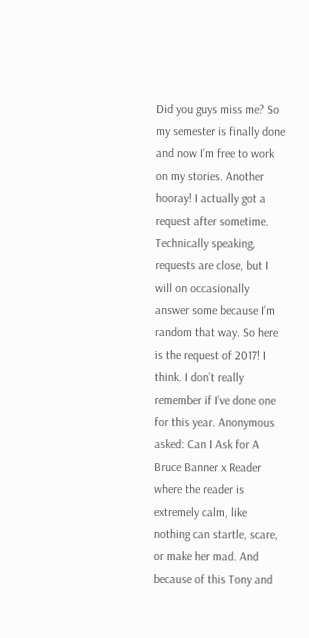Did you guys miss me? So my semester is finally done and now I’m free to work on my stories. Another hooray! I actually got a request after sometime. Technically speaking, requests are close, but I will on occasionally answer some because I’m random that way. So here is the request of 2017! I think. I don’t really remember if I’ve done one for this year. Anonymous asked: Can I Ask for A Bruce Banner x Reader where the reader is extremely calm, like nothing can startle, scare, or make her mad. And because of this Tony and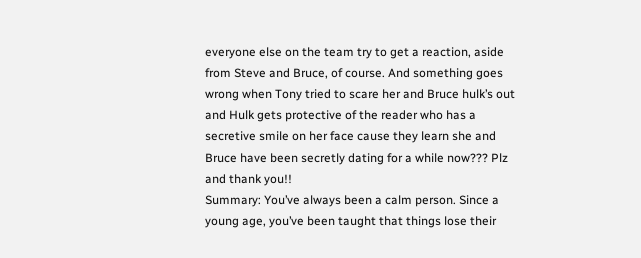everyone else on the team try to get a reaction, aside from Steve and Bruce, of course. And something goes wrong when Tony tried to scare her and Bruce hulk’s out and Hulk gets protective of the reader who has a secretive smile on her face cause they learn she and Bruce have been secretly dating for a while now??? Plz and thank you!!
Summary: You’ve always been a calm person. Since a young age, you’ve been taught that things lose their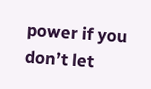power if you don’t let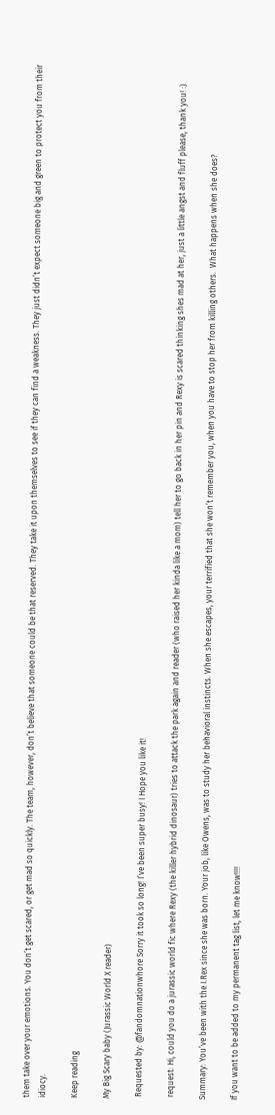them take over your emotions. You don’t get scared, or get mad so quickly. The team, however, don’t believe that someone could be that reserved. They take it upon themselves to see if they can find a weakness. They just didn’t expect someone big and green to protect you from their idiocy.

Keep reading

My Big Scary baby (Jurassic World X reader)

 Requested by: @fandomnationwhore Sorry it took so long! I’ve been super busy! I Hope you like it!

 request: Hi, could you do a jurassic world fic where Rexy (the killer hybrid dinosaur) tries to attack the park again and reader (who raised her kinda like a mom) tell her to go back in her pin and Rexy is scared thinking shes mad at her, just a little angst and fluff please, thank you! :)

Summary: You’ve been with the I.Rex since she was born. Your job, like Owens, was to study her behavioral instincts. When she escapes, your terrified that she won’t remember you, when you have to stop her from killing others.  What happens when she does?

If you want to be added to my permanent tag list, let me know!!!!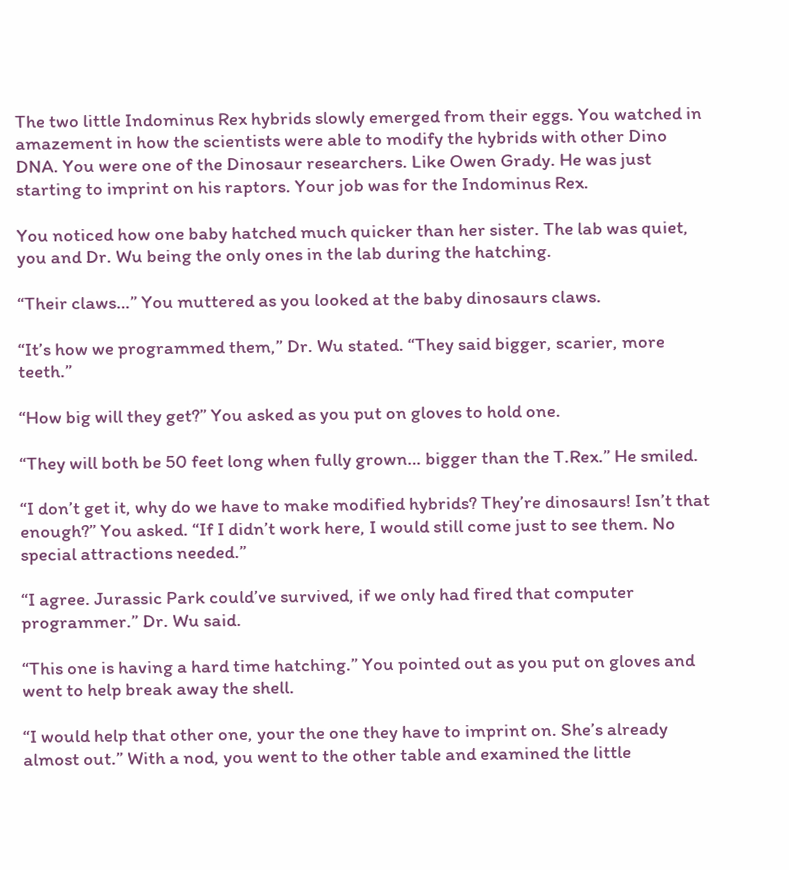The two little Indominus Rex hybrids slowly emerged from their eggs. You watched in amazement in how the scientists were able to modify the hybrids with other Dino DNA. You were one of the Dinosaur researchers. Like Owen Grady. He was just starting to imprint on his raptors. Your job was for the Indominus Rex.

You noticed how one baby hatched much quicker than her sister. The lab was quiet, you and Dr. Wu being the only ones in the lab during the hatching.

“Their claws…” You muttered as you looked at the baby dinosaurs claws.

“It’s how we programmed them,” Dr. Wu stated. “They said bigger, scarier, more teeth.”

“How big will they get?” You asked as you put on gloves to hold one.

“They will both be 50 feet long when fully grown… bigger than the T.Rex.” He smiled.

“I don’t get it, why do we have to make modified hybrids? They’re dinosaurs! Isn’t that enough?” You asked. “If I didn’t work here, I would still come just to see them. No special attractions needed.”

“I agree. Jurassic Park could’ve survived, if we only had fired that computer programmer.” Dr. Wu said.

“This one is having a hard time hatching.” You pointed out as you put on gloves and went to help break away the shell.

“I would help that other one, your the one they have to imprint on. She’s already almost out.” With a nod, you went to the other table and examined the little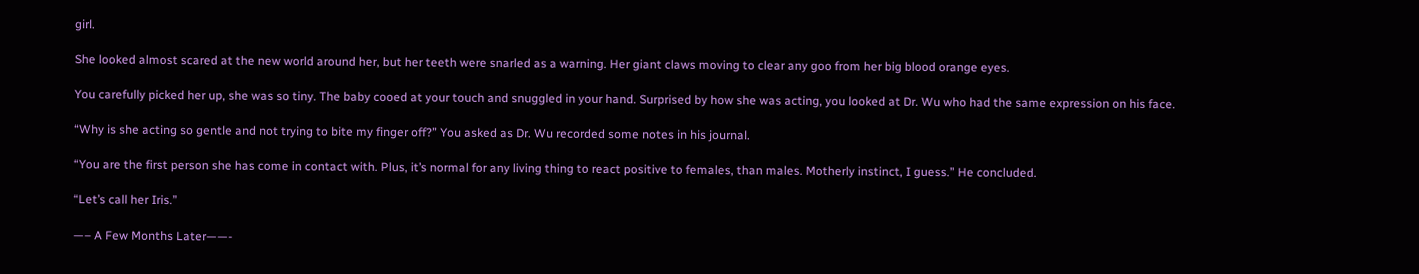girl.

She looked almost scared at the new world around her, but her teeth were snarled as a warning. Her giant claws moving to clear any goo from her big blood orange eyes.

You carefully picked her up, she was so tiny. The baby cooed at your touch and snuggled in your hand. Surprised by how she was acting, you looked at Dr. Wu who had the same expression on his face.

“Why is she acting so gentle and not trying to bite my finger off?” You asked as Dr. Wu recorded some notes in his journal.

“You are the first person she has come in contact with. Plus, it’s normal for any living thing to react positive to females, than males. Motherly instinct, I guess.” He concluded.

“Let’s call her Iris.”

—– A Few Months Later——-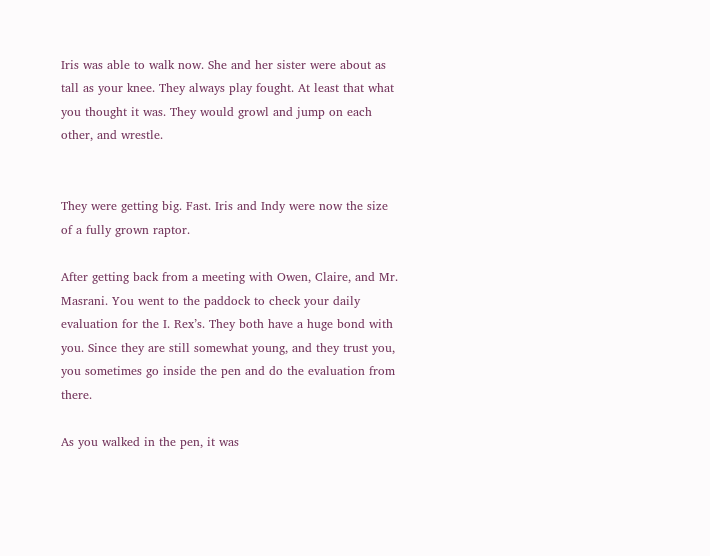Iris was able to walk now. She and her sister were about as tall as your knee. They always play fought. At least that what you thought it was. They would growl and jump on each other, and wrestle.


They were getting big. Fast. Iris and Indy were now the size of a fully grown raptor.

After getting back from a meeting with Owen, Claire, and Mr. Masrani. You went to the paddock to check your daily evaluation for the I. Rex’s. They both have a huge bond with you. Since they are still somewhat young, and they trust you, you sometimes go inside the pen and do the evaluation from there.

As you walked in the pen, it was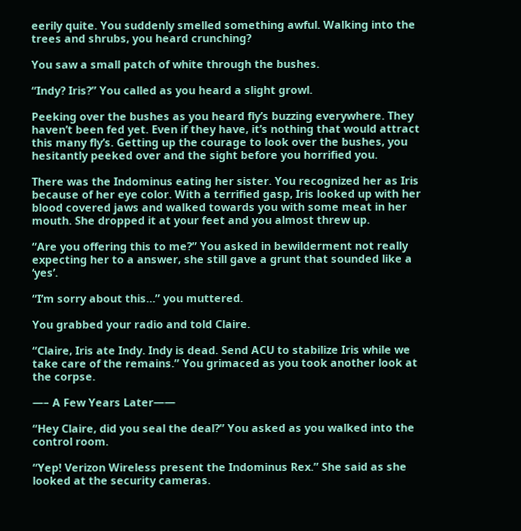eerily quite. You suddenly smelled something awful. Walking into the trees and shrubs, you heard crunching?

You saw a small patch of white through the bushes.

“Indy? Iris?” You called as you heard a slight growl.

Peeking over the bushes as you heard fly’s buzzing everywhere. They haven’t been fed yet. Even if they have, it’s nothing that would attract this many fly’s. Getting up the courage to look over the bushes, you hesitantly peeked over and the sight before you horrified you.

There was the Indominus eating her sister. You recognized her as Iris because of her eye color. With a terrified gasp, Iris looked up with her blood covered jaws and walked towards you with some meat in her mouth. She dropped it at your feet and you almost threw up.

“Are you offering this to me?” You asked in bewilderment not really expecting her to a answer, she still gave a grunt that sounded like a ‘yes’.

“I’m sorry about this…” you muttered.

You grabbed your radio and told Claire.

“Claire, Iris ate Indy. Indy is dead. Send ACU to stabilize Iris while we take care of the remains.” You grimaced as you took another look at the corpse.

—– A Few Years Later——

“Hey Claire, did you seal the deal?” You asked as you walked into the control room.

“Yep! Verizon Wireless present the Indominus Rex.” She said as she looked at the security cameras.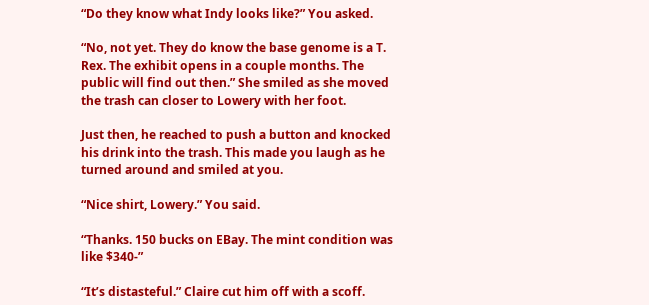“Do they know what Indy looks like?” You asked.

“No, not yet. They do know the base genome is a T. Rex. The exhibit opens in a couple months. The public will find out then.” She smiled as she moved the trash can closer to Lowery with her foot.

Just then, he reached to push a button and knocked his drink into the trash. This made you laugh as he turned around and smiled at you.

“Nice shirt, Lowery.” You said.

“Thanks. 150 bucks on EBay. The mint condition was like $340-”

“It’s distasteful.” Claire cut him off with a scoff.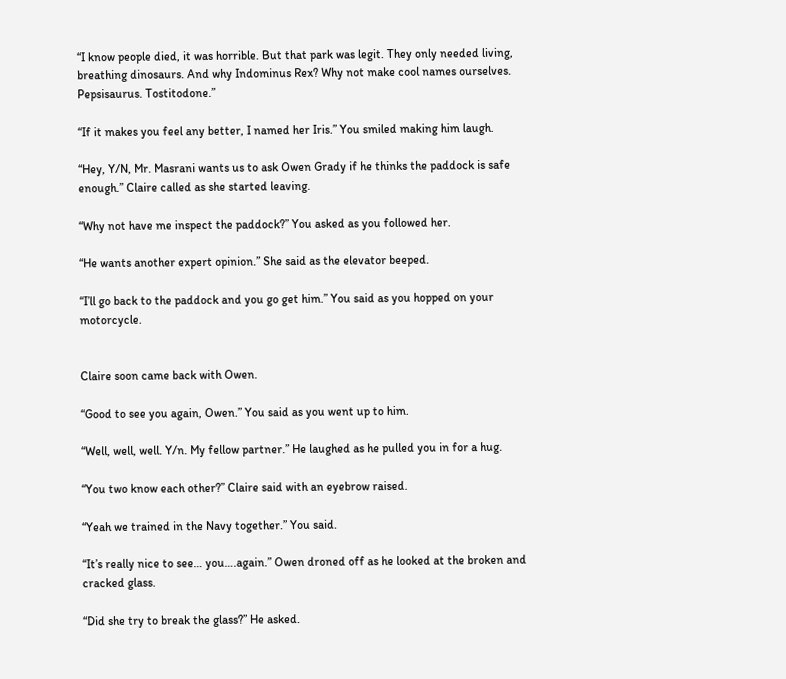“I know people died, it was horrible. But that park was legit. They only needed living, breathing dinosaurs. And why Indominus Rex? Why not make cool names ourselves. Pepsisaurus. Tostitodone.”

“If it makes you feel any better, I named her Iris.” You smiled making him laugh.

“Hey, Y/N, Mr. Masrani wants us to ask Owen Grady if he thinks the paddock is safe enough.” Claire called as she started leaving.

“Why not have me inspect the paddock?” You asked as you followed her.

“He wants another expert opinion.” She said as the elevator beeped.

“I’ll go back to the paddock and you go get him.” You said as you hopped on your motorcycle.


Claire soon came back with Owen.

“Good to see you again, Owen.” You said as you went up to him.

“Well, well, well. Y/n. My fellow partner.” He laughed as he pulled you in for a hug.

“You two know each other?” Claire said with an eyebrow raised.

“Yeah we trained in the Navy together.” You said.

“It’s really nice to see… you….again.” Owen droned off as he looked at the broken and cracked glass.

“Did she try to break the glass?” He asked.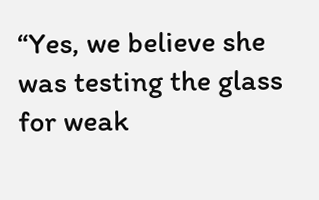“Yes, we believe she was testing the glass for weak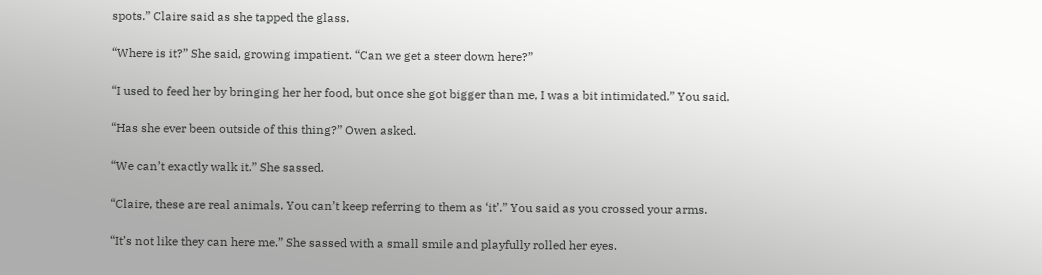spots.” Claire said as she tapped the glass.

“Where is it?” She said, growing impatient. “Can we get a steer down here?”

“I used to feed her by bringing her her food, but once she got bigger than me, I was a bit intimidated.” You said.

“Has she ever been outside of this thing?” Owen asked.

“We can’t exactly walk it.” She sassed.

“Claire, these are real animals. You can’t keep referring to them as ‘it’.” You said as you crossed your arms.

“It’s not like they can here me.” She sassed with a small smile and playfully rolled her eyes.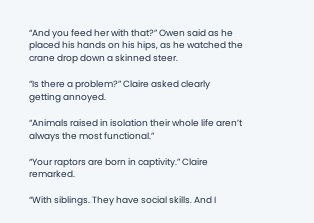“And you feed her with that?” Owen said as he placed his hands on his hips, as he watched the crane drop down a skinned steer.

“Is there a problem?” Claire asked clearly getting annoyed.

“Animals raised in isolation their whole life aren’t always the most functional.”

“Your raptors are born in captivity.” Claire remarked.

“With siblings. They have social skills. And I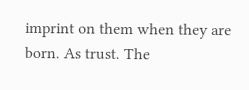imprint on them when they are born. As trust. The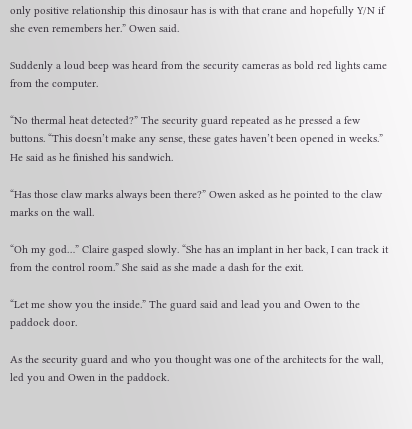only positive relationship this dinosaur has is with that crane and hopefully Y/N if she even remembers her.” Owen said.

Suddenly a loud beep was heard from the security cameras as bold red lights came from the computer.

“No thermal heat detected?” The security guard repeated as he pressed a few buttons. “This doesn’t make any sense, these gates haven’t been opened in weeks.” He said as he finished his sandwich.

“Has those claw marks always been there?” Owen asked as he pointed to the claw marks on the wall.

“Oh my god…” Claire gasped slowly. “She has an implant in her back, I can track it from the control room.” She said as she made a dash for the exit.

“Let me show you the inside.” The guard said and lead you and Owen to the paddock door.

As the security guard and who you thought was one of the architects for the wall, led you and Owen in the paddock.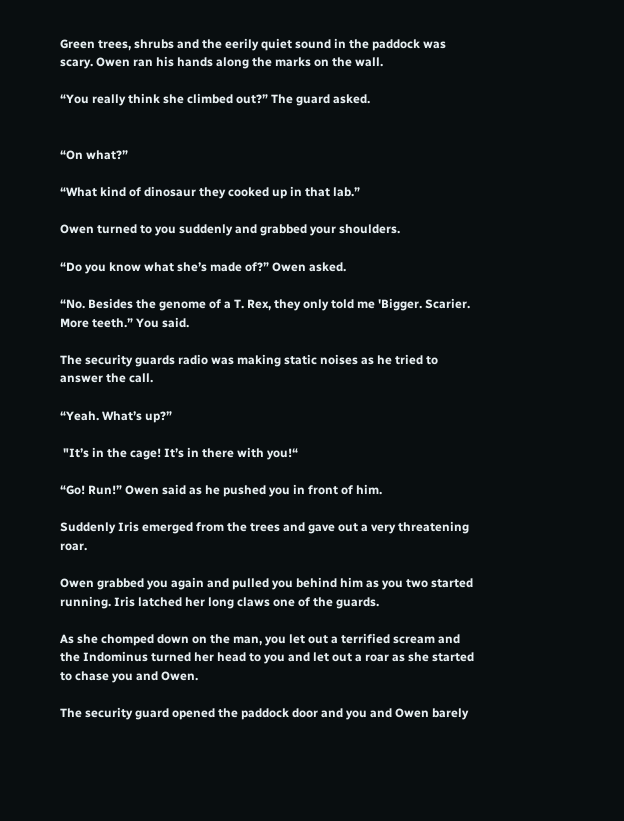Green trees, shrubs and the eerily quiet sound in the paddock was scary. Owen ran his hands along the marks on the wall.

“You really think she climbed out?” The guard asked.


“On what?”

“What kind of dinosaur they cooked up in that lab.”

Owen turned to you suddenly and grabbed your shoulders.

“Do you know what she’s made of?” Owen asked.

“No. Besides the genome of a T. Rex, they only told me 'Bigger. Scarier. More teeth.” You said.

The security guards radio was making static noises as he tried to answer the call.

“Yeah. What’s up?”

 "It’s in the cage! It’s in there with you!“

“Go! Run!” Owen said as he pushed you in front of him.

Suddenly Iris emerged from the trees and gave out a very threatening roar.

Owen grabbed you again and pulled you behind him as you two started running. Iris latched her long claws one of the guards.

As she chomped down on the man, you let out a terrified scream and the Indominus turned her head to you and let out a roar as she started to chase you and Owen.

The security guard opened the paddock door and you and Owen barely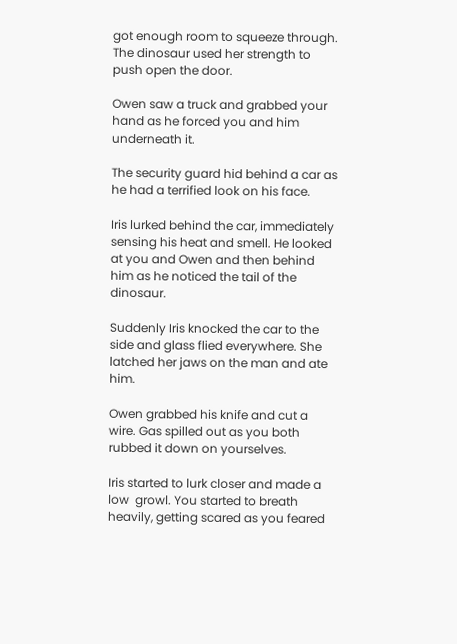got enough room to squeeze through. The dinosaur used her strength to push open the door.

Owen saw a truck and grabbed your hand as he forced you and him underneath it.

The security guard hid behind a car as he had a terrified look on his face.

Iris lurked behind the car, immediately sensing his heat and smell. He looked at you and Owen and then behind him as he noticed the tail of the dinosaur.

Suddenly Iris knocked the car to the side and glass flied everywhere. She latched her jaws on the man and ate him.

Owen grabbed his knife and cut a wire. Gas spilled out as you both rubbed it down on yourselves.

Iris started to lurk closer and made a low  growl. You started to breath heavily, getting scared as you feared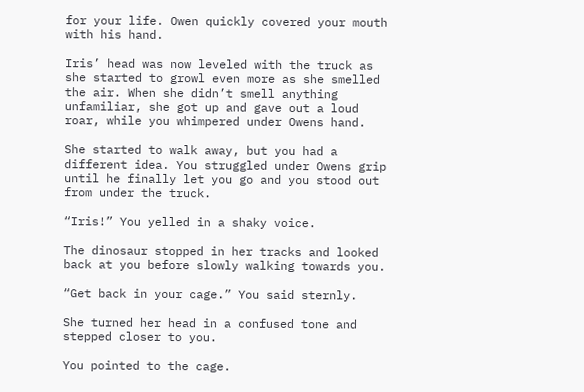for your life. Owen quickly covered your mouth with his hand.

Iris’ head was now leveled with the truck as she started to growl even more as she smelled the air. When she didn’t smell anything unfamiliar, she got up and gave out a loud roar, while you whimpered under Owens hand.

She started to walk away, but you had a different idea. You struggled under Owens grip until he finally let you go and you stood out from under the truck.

“Iris!” You yelled in a shaky voice.

The dinosaur stopped in her tracks and looked back at you before slowly walking towards you.

“Get back in your cage.” You said sternly.

She turned her head in a confused tone and stepped closer to you.

You pointed to the cage.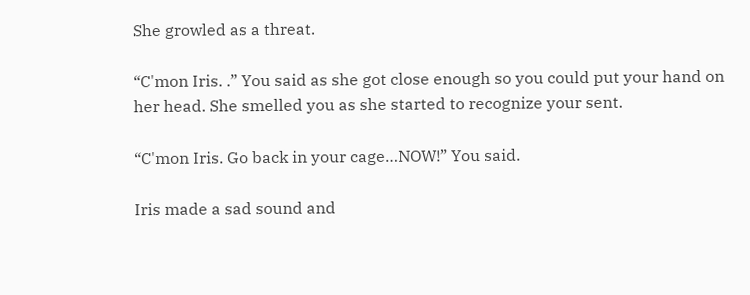She growled as a threat.

“C'mon Iris. .” You said as she got close enough so you could put your hand on her head. She smelled you as she started to recognize your sent.

“C'mon Iris. Go back in your cage…NOW!” You said.

Iris made a sad sound and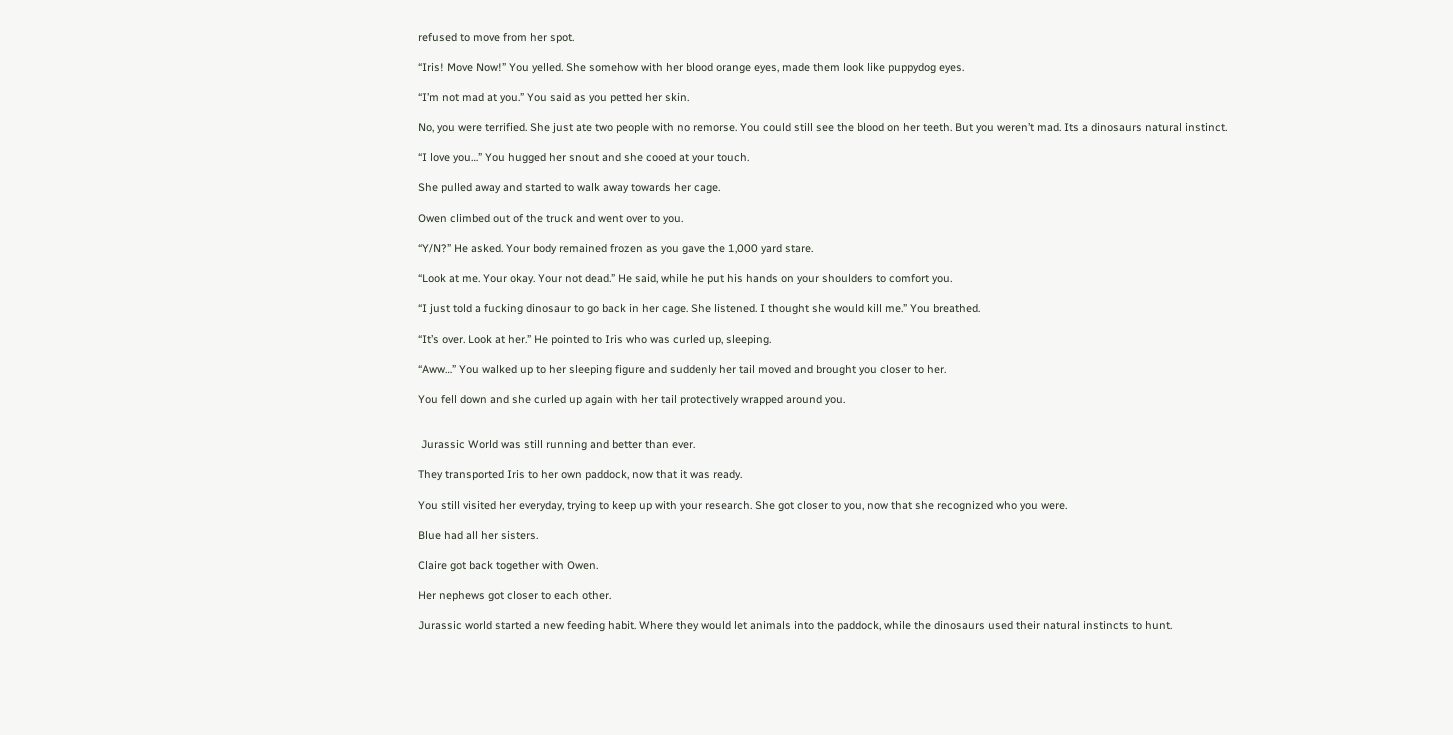refused to move from her spot.

“Iris! Move Now!” You yelled. She somehow with her blood orange eyes, made them look like puppydog eyes.

“I’m not mad at you.” You said as you petted her skin.

No, you were terrified. She just ate two people with no remorse. You could still see the blood on her teeth. But you weren’t mad. Its a dinosaurs natural instinct.

“I love you…” You hugged her snout and she cooed at your touch.

She pulled away and started to walk away towards her cage.

Owen climbed out of the truck and went over to you.

“Y/N?” He asked. Your body remained frozen as you gave the 1,000 yard stare.

“Look at me. Your okay. Your not dead.” He said, while he put his hands on your shoulders to comfort you.

“I just told a fucking dinosaur to go back in her cage. She listened. I thought she would kill me.” You breathed.

“It’s over. Look at her.” He pointed to Iris who was curled up, sleeping.

“Aww…” You walked up to her sleeping figure and suddenly her tail moved and brought you closer to her.

You fell down and she curled up again with her tail protectively wrapped around you.


 Jurassic World was still running and better than ever.

They transported Iris to her own paddock, now that it was ready.

You still visited her everyday, trying to keep up with your research. She got closer to you, now that she recognized who you were.

Blue had all her sisters.

Claire got back together with Owen.

Her nephews got closer to each other.

Jurassic world started a new feeding habit. Where they would let animals into the paddock, while the dinosaurs used their natural instincts to hunt.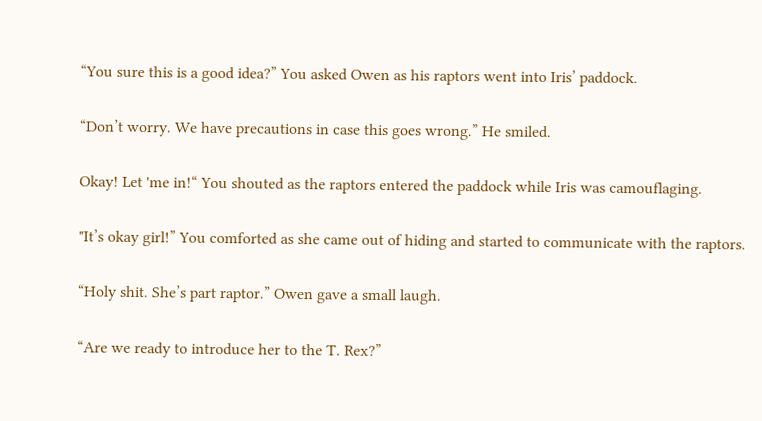“You sure this is a good idea?” You asked Owen as his raptors went into Iris’ paddock.

“Don’t worry. We have precautions in case this goes wrong.” He smiled.

Okay! Let 'me in!“ You shouted as the raptors entered the paddock while Iris was camouflaging.

"It’s okay girl!” You comforted as she came out of hiding and started to communicate with the raptors.

“Holy shit. She’s part raptor.” Owen gave a small laugh.

“Are we ready to introduce her to the T. Rex?”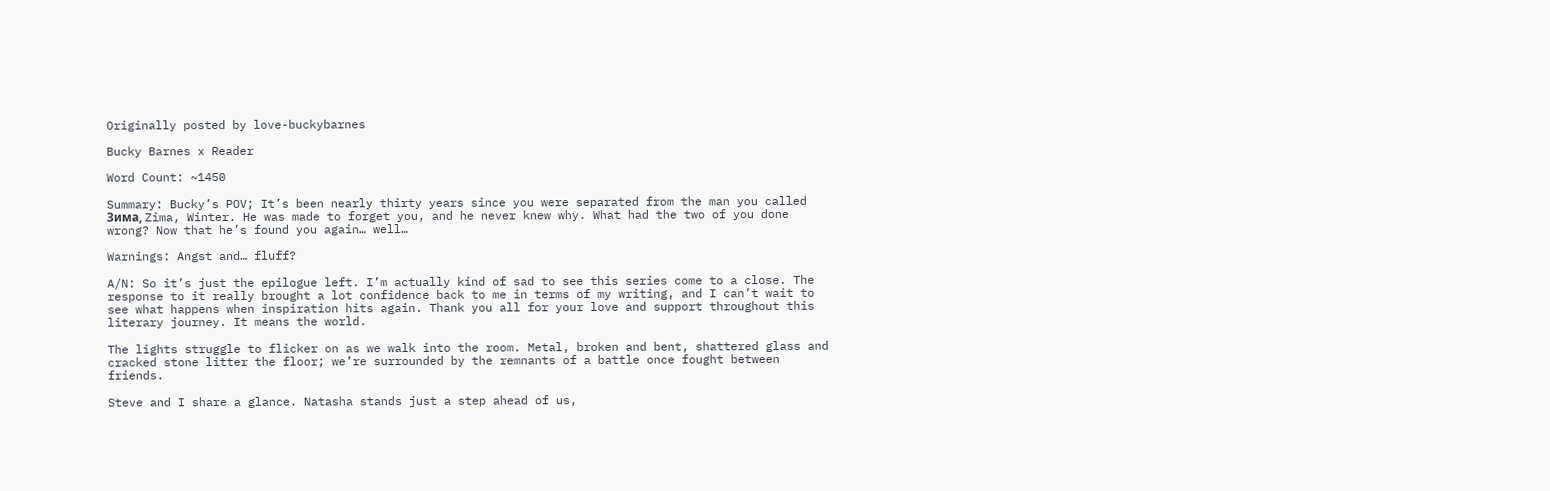Originally posted by love-buckybarnes

Bucky Barnes x Reader

Word Count: ~1450

Summary: Bucky’s POV; It’s been nearly thirty years since you were separated from the man you called Зима, Zima, Winter. He was made to forget you, and he never knew why. What had the two of you done wrong? Now that he’s found you again… well…

Warnings: Angst and… fluff?

A/N: So it’s just the epilogue left. I’m actually kind of sad to see this series come to a close. The response to it really brought a lot confidence back to me in terms of my writing, and I can’t wait to see what happens when inspiration hits again. Thank you all for your love and support throughout this literary journey. It means the world.

The lights struggle to flicker on as we walk into the room. Metal, broken and bent, shattered glass and cracked stone litter the floor; we’re surrounded by the remnants of a battle once fought between friends.

Steve and I share a glance. Natasha stands just a step ahead of us,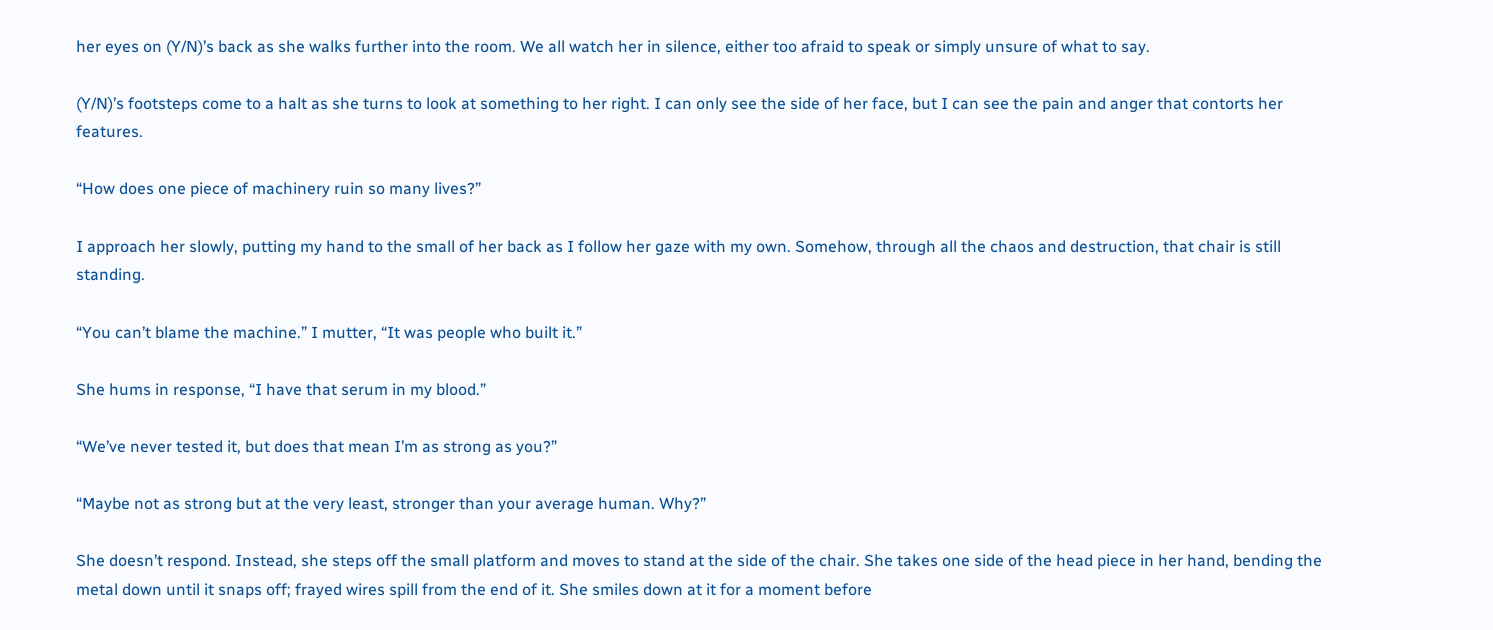her eyes on (Y/N)’s back as she walks further into the room. We all watch her in silence, either too afraid to speak or simply unsure of what to say.

(Y/N)’s footsteps come to a halt as she turns to look at something to her right. I can only see the side of her face, but I can see the pain and anger that contorts her features.

“How does one piece of machinery ruin so many lives?”

I approach her slowly, putting my hand to the small of her back as I follow her gaze with my own. Somehow, through all the chaos and destruction, that chair is still standing.

“You can’t blame the machine.” I mutter, “It was people who built it.”

She hums in response, “I have that serum in my blood.”

“We’ve never tested it, but does that mean I’m as strong as you?”

“Maybe not as strong but at the very least, stronger than your average human. Why?”

She doesn’t respond. Instead, she steps off the small platform and moves to stand at the side of the chair. She takes one side of the head piece in her hand, bending the metal down until it snaps off; frayed wires spill from the end of it. She smiles down at it for a moment before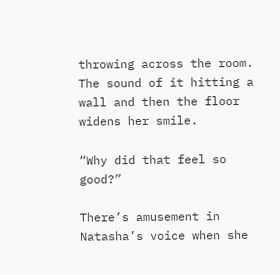throwing across the room. The sound of it hitting a wall and then the floor widens her smile.

“Why did that feel so good?”

There’s amusement in Natasha’s voice when she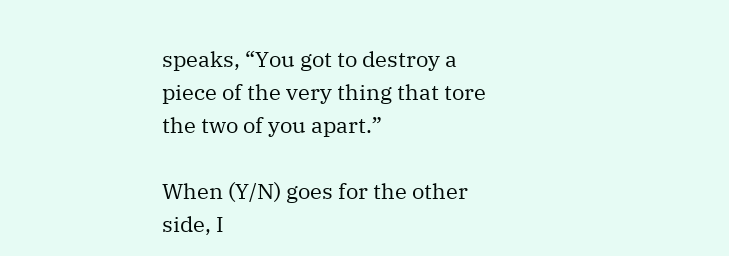speaks, “You got to destroy a piece of the very thing that tore the two of you apart.”

When (Y/N) goes for the other side, I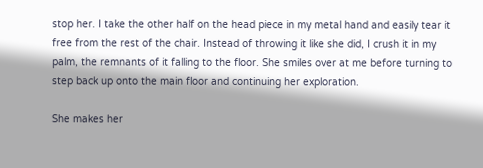stop her. I take the other half on the head piece in my metal hand and easily tear it free from the rest of the chair. Instead of throwing it like she did, I crush it in my palm, the remnants of it falling to the floor. She smiles over at me before turning to step back up onto the main floor and continuing her exploration.

She makes her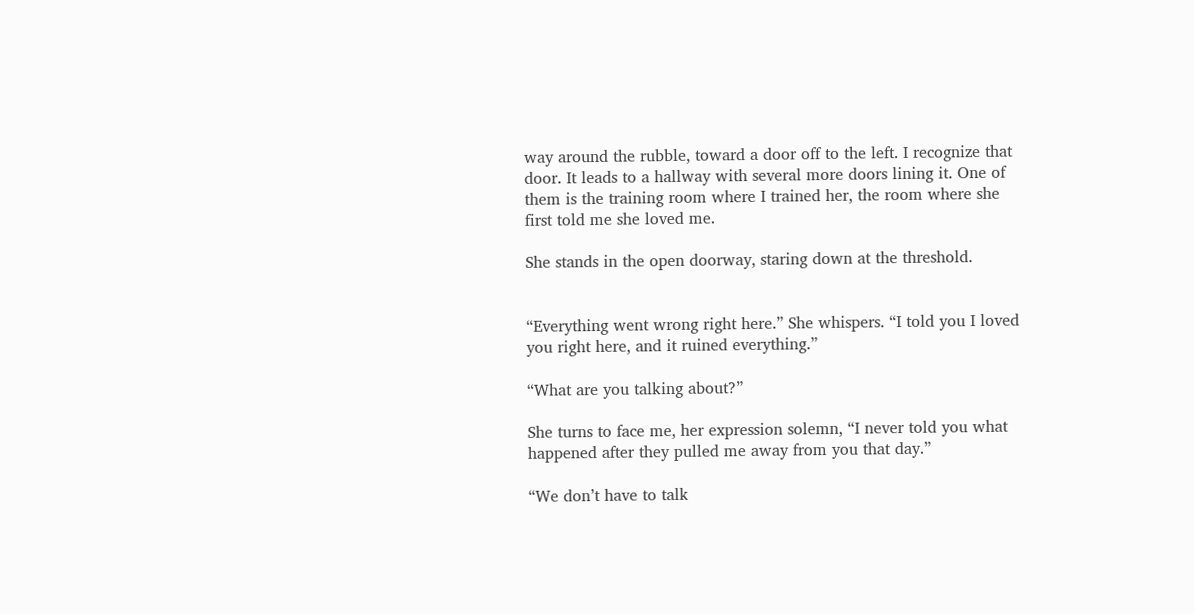way around the rubble, toward a door off to the left. I recognize that door. It leads to a hallway with several more doors lining it. One of them is the training room where I trained her, the room where she first told me she loved me.

She stands in the open doorway, staring down at the threshold.


“Everything went wrong right here.” She whispers. “I told you I loved you right here, and it ruined everything.”

“What are you talking about?”

She turns to face me, her expression solemn, “I never told you what happened after they pulled me away from you that day.”

“We don’t have to talk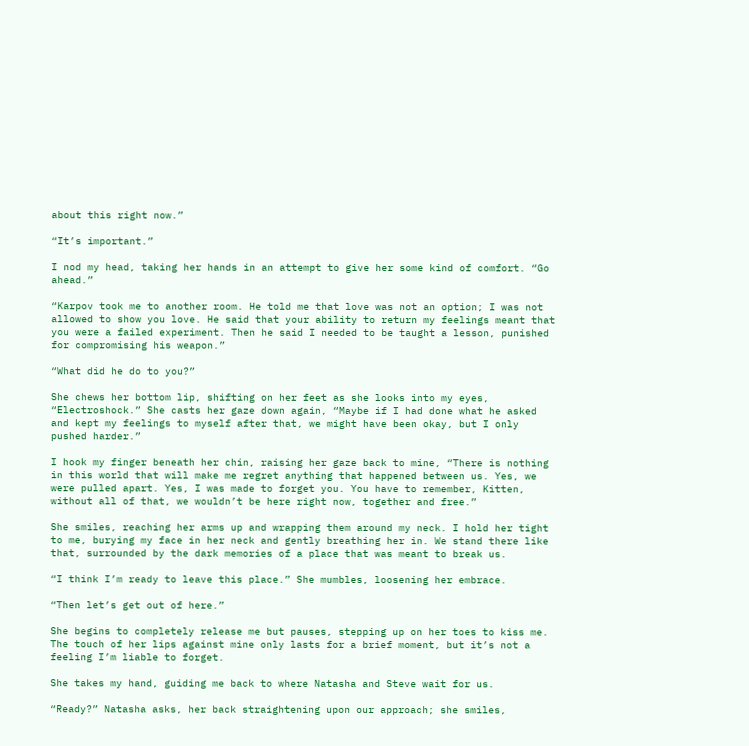about this right now.”

“It’s important.”

I nod my head, taking her hands in an attempt to give her some kind of comfort. “Go ahead.”

“Karpov took me to another room. He told me that love was not an option; I was not allowed to show you love. He said that your ability to return my feelings meant that you were a failed experiment. Then he said I needed to be taught a lesson, punished for compromising his weapon.”

“What did he do to you?”

She chews her bottom lip, shifting on her feet as she looks into my eyes, “Electroshock.” She casts her gaze down again, “Maybe if I had done what he asked and kept my feelings to myself after that, we might have been okay, but I only pushed harder.”

I hook my finger beneath her chin, raising her gaze back to mine, “There is nothing in this world that will make me regret anything that happened between us. Yes, we were pulled apart. Yes, I was made to forget you. You have to remember, Kitten, without all of that, we wouldn’t be here right now, together and free.”

She smiles, reaching her arms up and wrapping them around my neck. I hold her tight to me, burying my face in her neck and gently breathing her in. We stand there like that, surrounded by the dark memories of a place that was meant to break us.

“I think I’m ready to leave this place.” She mumbles, loosening her embrace.

“Then let’s get out of here.”

She begins to completely release me but pauses, stepping up on her toes to kiss me. The touch of her lips against mine only lasts for a brief moment, but it’s not a feeling I’m liable to forget.

She takes my hand, guiding me back to where Natasha and Steve wait for us.

“Ready?” Natasha asks, her back straightening upon our approach; she smiles,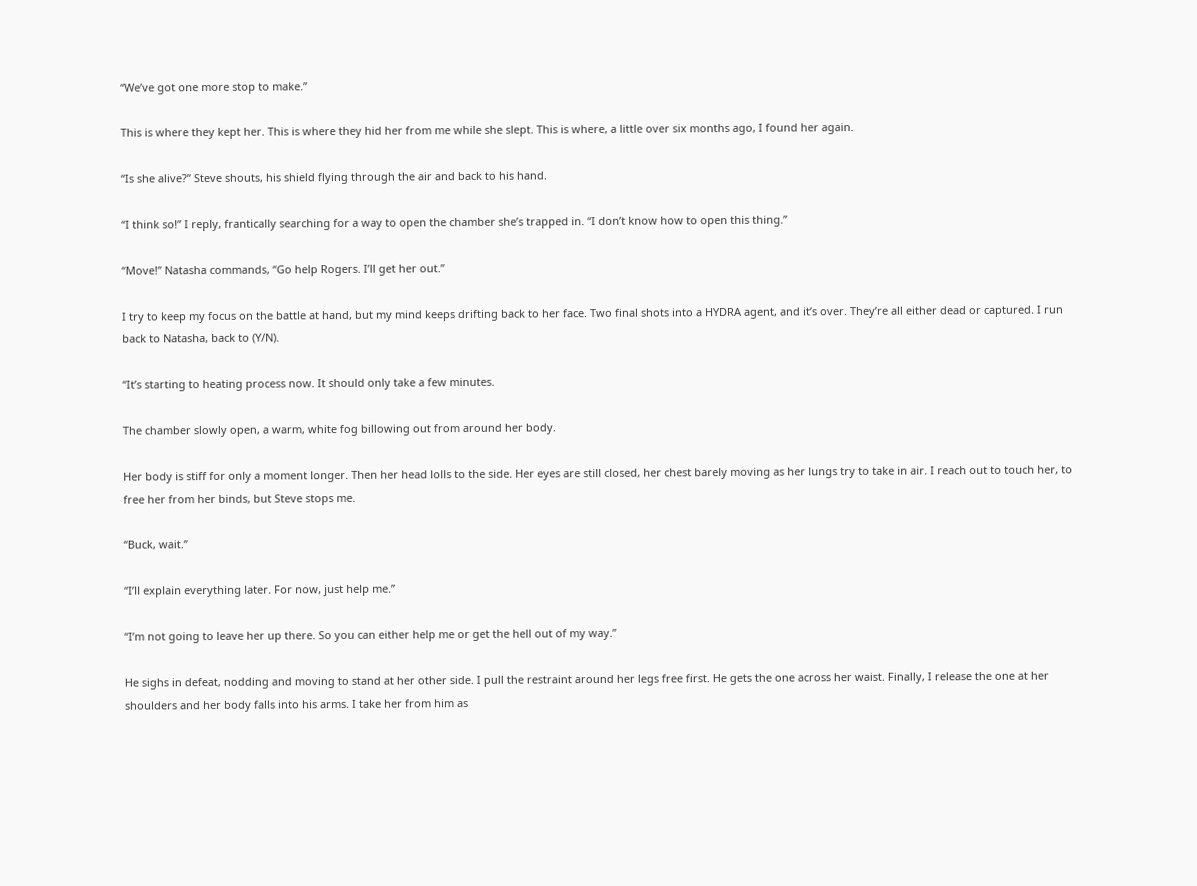“We’ve got one more stop to make.”

This is where they kept her. This is where they hid her from me while she slept. This is where, a little over six months ago, I found her again.

“Is she alive?” Steve shouts, his shield flying through the air and back to his hand.

“I think so!” I reply, frantically searching for a way to open the chamber she’s trapped in. “I don’t know how to open this thing.”

“Move!” Natasha commands, “Go help Rogers. I’ll get her out.”

I try to keep my focus on the battle at hand, but my mind keeps drifting back to her face. Two final shots into a HYDRA agent, and it’s over. They’re all either dead or captured. I run back to Natasha, back to (Y/N).

“It’s starting to heating process now. It should only take a few minutes.

The chamber slowly open, a warm, white fog billowing out from around her body.

Her body is stiff for only a moment longer. Then her head lolls to the side. Her eyes are still closed, her chest barely moving as her lungs try to take in air. I reach out to touch her, to free her from her binds, but Steve stops me.

“Buck, wait.”

“I’ll explain everything later. For now, just help me.”

“I’m not going to leave her up there. So you can either help me or get the hell out of my way.”

He sighs in defeat, nodding and moving to stand at her other side. I pull the restraint around her legs free first. He gets the one across her waist. Finally, I release the one at her shoulders and her body falls into his arms. I take her from him as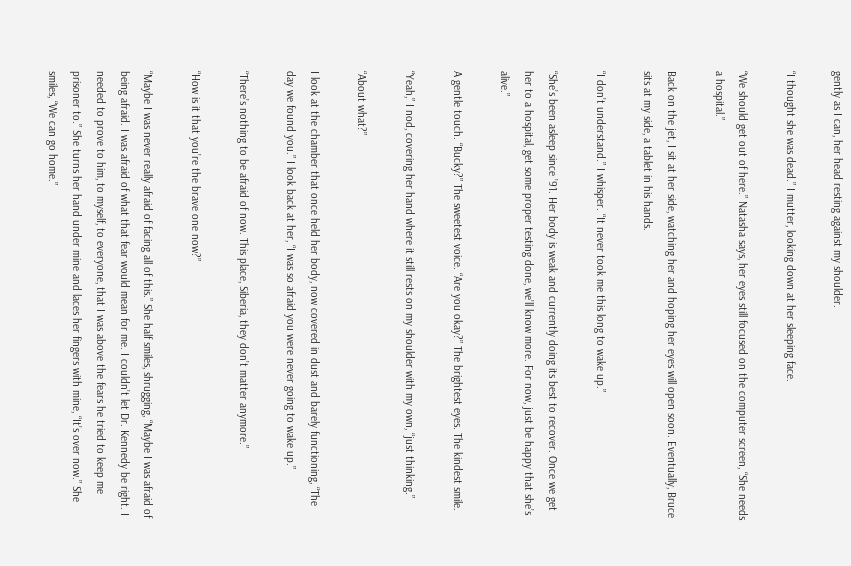gently as I can, her head resting against my shoulder.

“I thought she was dead.” I mutter, looking down at her sleeping face.

“We should get out of here.” Natasha says, her eyes still focused on the computer screen, “She needs a hospital.”

Back on the jet, I sit at her side, watching her and hoping her eyes will open soon. Eventually, Bruce sits at my side, a tablet in his hands.

“I don’t understand.” I whisper. “It never took me this long to wake up.”

“She’s been asleep since ’91. Her body is weak and currently doing its best to recover. Once we get her to a hospital, get some proper testing done, we’ll know more. For now, just be happy that she’s alive.”

A gentle touch. “Bucky?” The sweetest voice. “Are you okay?” The brightest eyes. The kindest smile.

“Yeah,” I nod, covering her hand where it still rests on my shoulder with my own, “just thinking.”

“About what?”

I look at the chamber that once held her body, now covered in dust and barely functioning, “The day we found you.” I look back at her, “I was so afraid you were never going to wake up.”

“There’s nothing to be afraid of now. This place, Siberia, they don’t matter anymore.”

“How is it that you’re the brave one now?”

“Maybe I was never really afraid of facing all of this.” She half smiles, shrugging, “Maybe I was afraid of being afraid. I was afraid of what that fear would mean for me. I couldn’t let Dr. Kennedy be right. I needed to prove to him, to myself, to everyone, that I was above the fears he tried to keep me prisoner to.” She turns her hand under mine and laces her fingers with mine, “It’s over now.” She smiles, “We can go home.”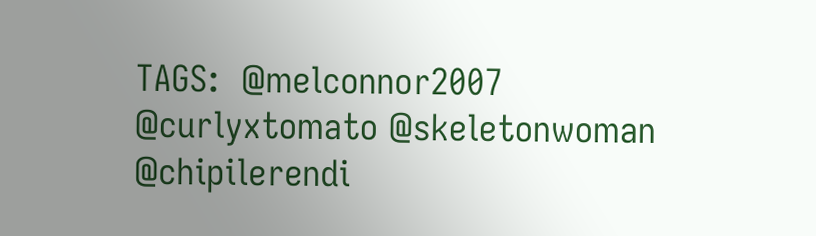TAGS:  @melconnor2007 @curlyxtomato @skeletonwoman @chipilerendi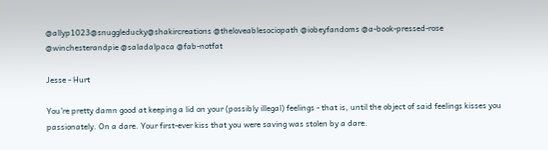@allyp1023@snuggleducky@shakircreations @theloveablesociopath @iobeyfandoms @a-book-pressed-rose @winchesterandpie @saladalpaca @fab-notfat

Jesse - Hurt

You’re pretty damn good at keeping a lid on your (possibly illegal) feelings - that is, until the object of said feelings kisses you passionately. On a dare. Your first-ever kiss that you were saving was stolen by a dare.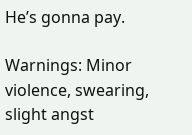He’s gonna pay.

Warnings: Minor violence, swearing, slight angst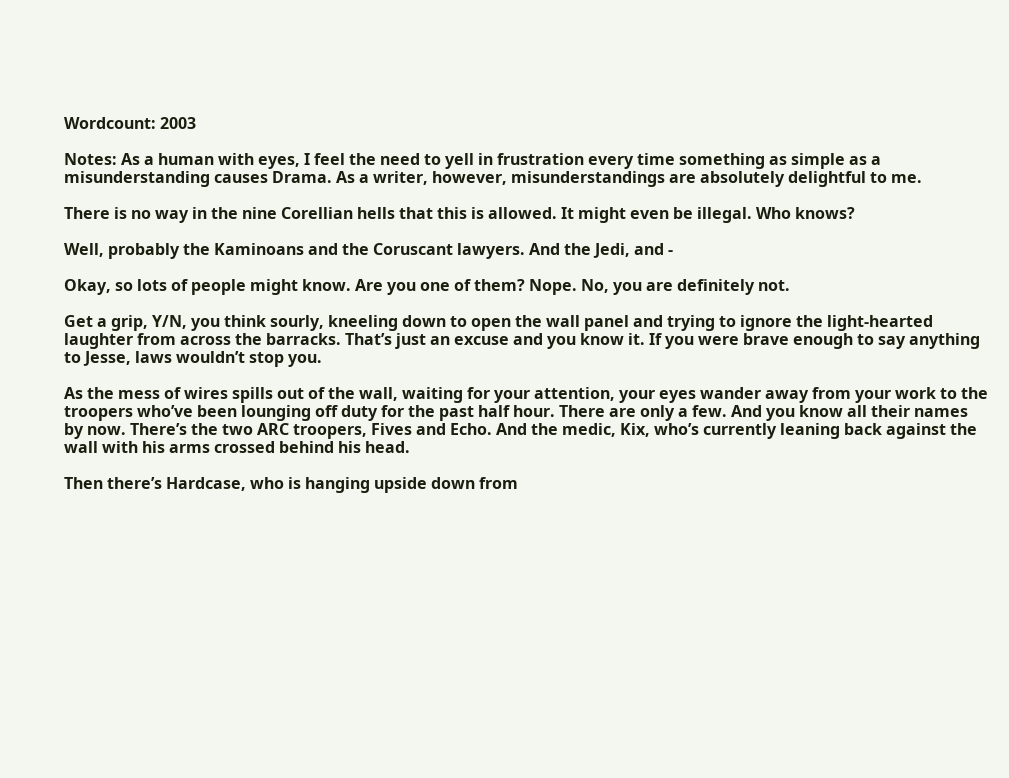Wordcount: 2003

Notes: As a human with eyes, I feel the need to yell in frustration every time something as simple as a misunderstanding causes Drama. As a writer, however, misunderstandings are absolutely delightful to me.

There is no way in the nine Corellian hells that this is allowed. It might even be illegal. Who knows?

Well, probably the Kaminoans and the Coruscant lawyers. And the Jedi, and -

Okay, so lots of people might know. Are you one of them? Nope. No, you are definitely not.

Get a grip, Y/N, you think sourly, kneeling down to open the wall panel and trying to ignore the light-hearted laughter from across the barracks. That’s just an excuse and you know it. If you were brave enough to say anything to Jesse, laws wouldn’t stop you.

As the mess of wires spills out of the wall, waiting for your attention, your eyes wander away from your work to the troopers who’ve been lounging off duty for the past half hour. There are only a few. And you know all their names by now. There’s the two ARC troopers, Fives and Echo. And the medic, Kix, who’s currently leaning back against the wall with his arms crossed behind his head.

Then there’s Hardcase, who is hanging upside down from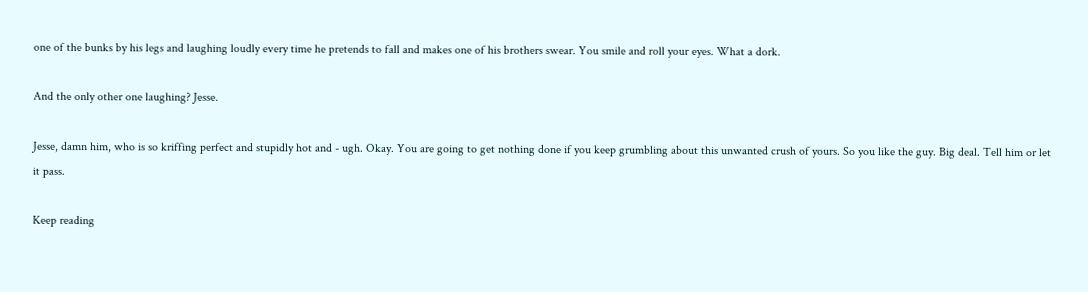one of the bunks by his legs and laughing loudly every time he pretends to fall and makes one of his brothers swear. You smile and roll your eyes. What a dork.

And the only other one laughing? Jesse.

Jesse, damn him, who is so kriffing perfect and stupidly hot and - ugh. Okay. You are going to get nothing done if you keep grumbling about this unwanted crush of yours. So you like the guy. Big deal. Tell him or let it pass.

Keep reading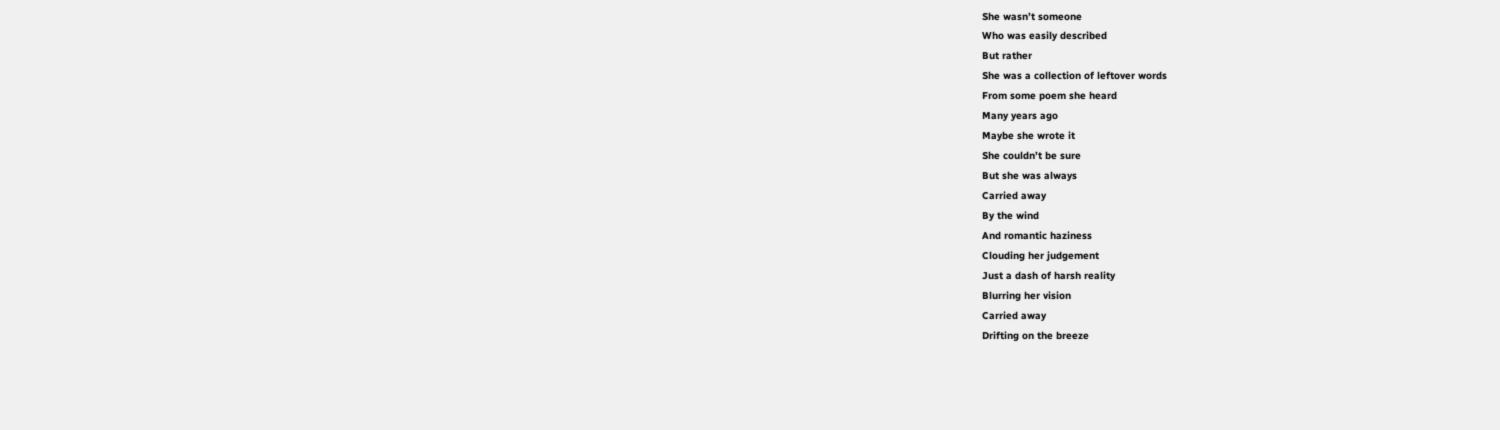She wasn’t someone
Who was easily described
But rather
She was a collection of leftover words
From some poem she heard
Many years ago
Maybe she wrote it
She couldn’t be sure
But she was always
Carried away
By the wind
And romantic haziness
Clouding her judgement
Just a dash of harsh reality
Blurring her vision
Carried away
Drifting on the breeze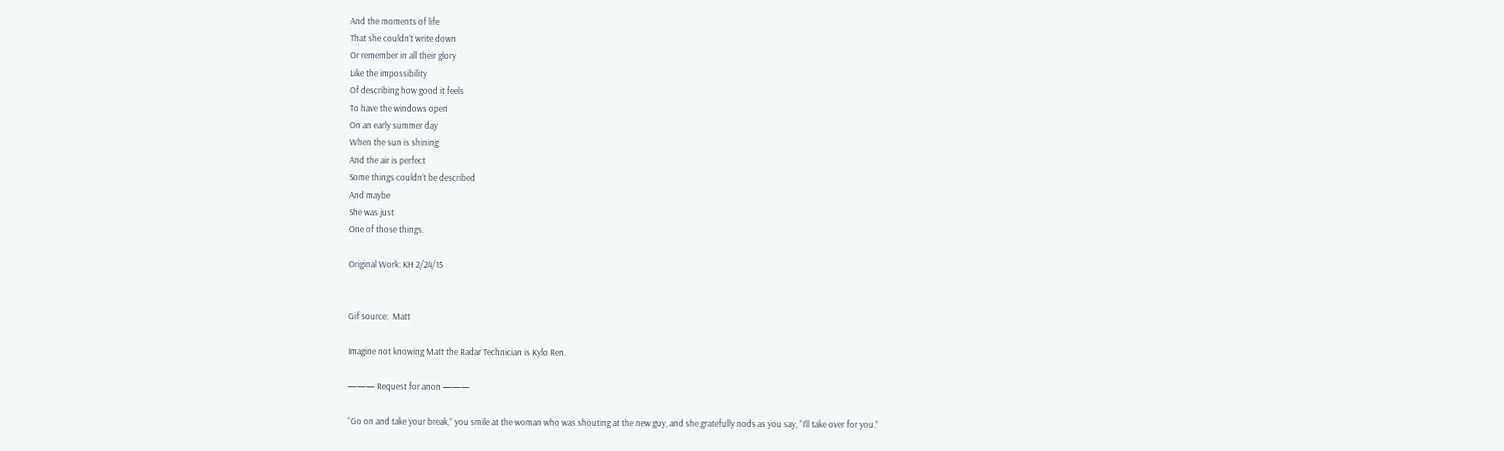And the moments of life
That she couldn’t write down
Or remember in all their glory
Like the impossibility
Of describing how good it feels
To have the windows open
On an early summer day
When the sun is shining
And the air is perfect
Some things couldn’t be described
And maybe
She was just
One of those things.

Original Work: KH 2/24/15


Gif source:  Matt

Imagine not knowing Matt the Radar Technician is Kylo Ren.

——— Request for anon ———

“Go on and take your break,” you smile at the woman who was shouting at the new guy, and she gratefully nods as you say, “I’ll take over for you.”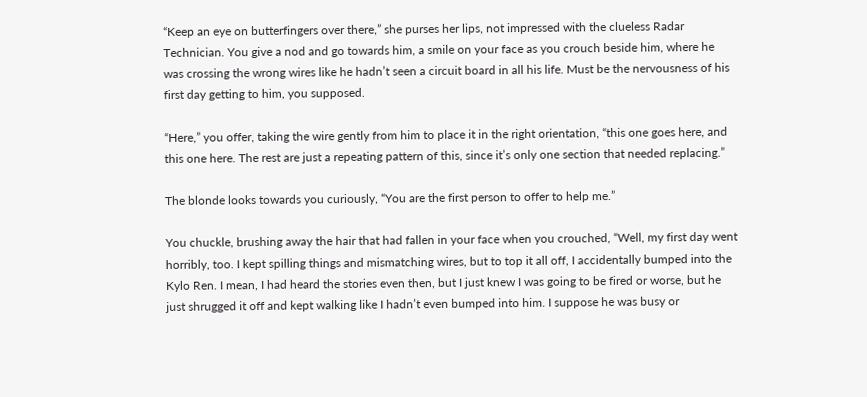“Keep an eye on butterfingers over there,” she purses her lips, not impressed with the clueless Radar Technician. You give a nod and go towards him, a smile on your face as you crouch beside him, where he was crossing the wrong wires like he hadn’t seen a circuit board in all his life. Must be the nervousness of his first day getting to him, you supposed.

“Here,” you offer, taking the wire gently from him to place it in the right orientation, “this one goes here, and this one here. The rest are just a repeating pattern of this, since it’s only one section that needed replacing.”

The blonde looks towards you curiously, “You are the first person to offer to help me.”

You chuckle, brushing away the hair that had fallen in your face when you crouched, “Well, my first day went horribly, too. I kept spilling things and mismatching wires, but to top it all off, I accidentally bumped into the Kylo Ren. I mean, I had heard the stories even then, but I just knew I was going to be fired or worse, but he just shrugged it off and kept walking like I hadn’t even bumped into him. I suppose he was busy or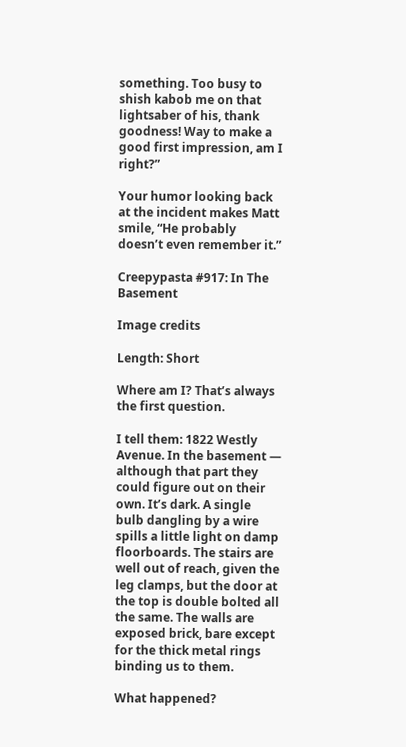something. Too busy to shish kabob me on that lightsaber of his, thank goodness! Way to make a good first impression, am I right?”

Your humor looking back at the incident makes Matt smile, “He probably doesn’t even remember it.”

Creepypasta #917: In The Basement

Image credits

Length: Short

Where am I? That’s always the first question.

I tell them: 1822 Westly Avenue. In the basement — although that part they could figure out on their own. It’s dark. A single bulb dangling by a wire spills a little light on damp floorboards. The stairs are well out of reach, given the leg clamps, but the door at the top is double bolted all the same. The walls are exposed brick, bare except for the thick metal rings binding us to them.

What happened?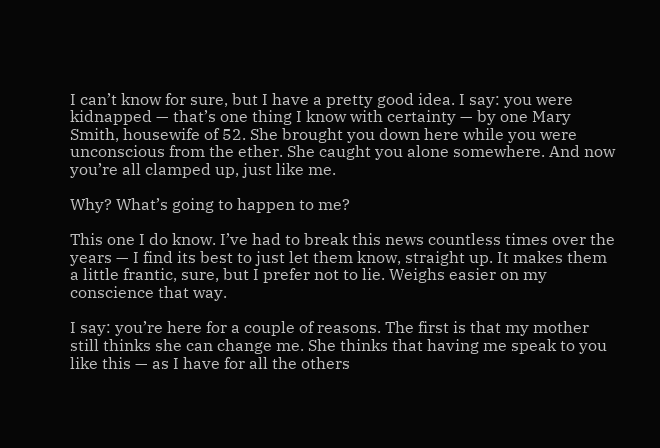I can’t know for sure, but I have a pretty good idea. I say: you were kidnapped — that’s one thing I know with certainty — by one Mary Smith, housewife of 52. She brought you down here while you were unconscious from the ether. She caught you alone somewhere. And now you’re all clamped up, just like me.

Why? What’s going to happen to me?

This one I do know. I’ve had to break this news countless times over the years — I find its best to just let them know, straight up. It makes them a little frantic, sure, but I prefer not to lie. Weighs easier on my conscience that way.

I say: you’re here for a couple of reasons. The first is that my mother still thinks she can change me. She thinks that having me speak to you like this — as I have for all the others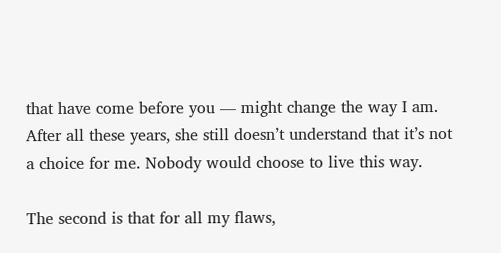that have come before you — might change the way I am. After all these years, she still doesn’t understand that it’s not a choice for me. Nobody would choose to live this way.

The second is that for all my flaws,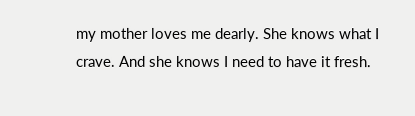my mother loves me dearly. She knows what I crave. And she knows I need to have it fresh.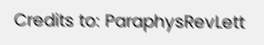Credits to: ParaphysRevLett